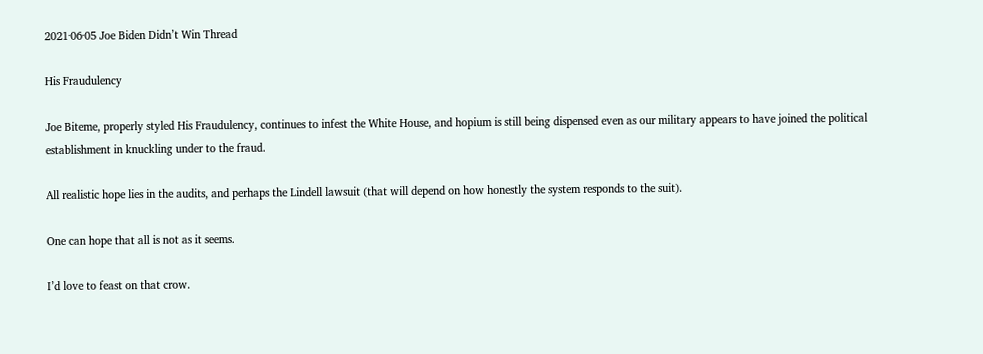2021·06·05 Joe Biden Didn’t Win Thread

His Fraudulency

Joe Biteme, properly styled His Fraudulency, continues to infest the White House, and hopium is still being dispensed even as our military appears to have joined the political establishment in knuckling under to the fraud.

All realistic hope lies in the audits, and perhaps the Lindell lawsuit (that will depend on how honestly the system responds to the suit).

One can hope that all is not as it seems.

I’d love to feast on that crow.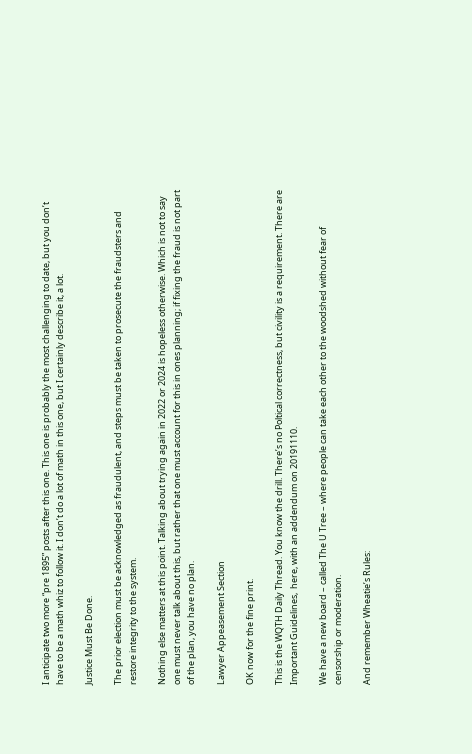I anticipate two more “pre 1895” posts after this one. This one is probably the most challenging to date, but you don’t have to be a math whiz to follow it. I don’t do a lot of math in this one, but I certainly describe it, a lot.

Justice Must Be Done.

The prior election must be acknowledged as fraudulent, and steps must be taken to prosecute the fraudsters and restore integrity to the system.

Nothing else matters at this point. Talking about trying again in 2022 or 2024 is hopeless otherwise. Which is not to say one must never talk about this, but rather that one must account for this in ones planning; if fixing the fraud is not part of the plan, you have no plan.

Lawyer Appeasement Section

OK now for the fine print.

This is the WQTH Daily Thread. You know the drill. There’s no Poltical correctness, but civility is a requirement. There are Important Guidelines,  here, with an addendum on 20191110.

We have a new board – called The U Tree – where people can take each other to the woodshed without fear of censorship or moderation.

And remember Wheatie’s Rules: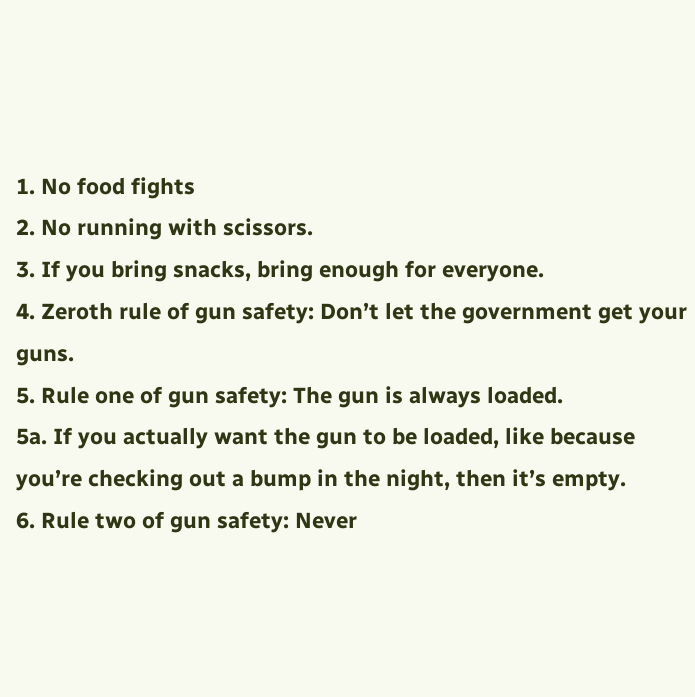1. No food fights
2. No running with scissors.
3. If you bring snacks, bring enough for everyone.
4. Zeroth rule of gun safety: Don’t let the government get your guns.
5. Rule one of gun safety: The gun is always loaded.
5a. If you actually want the gun to be loaded, like because you’re checking out a bump in the night, then it’s empty.
6. Rule two of gun safety: Never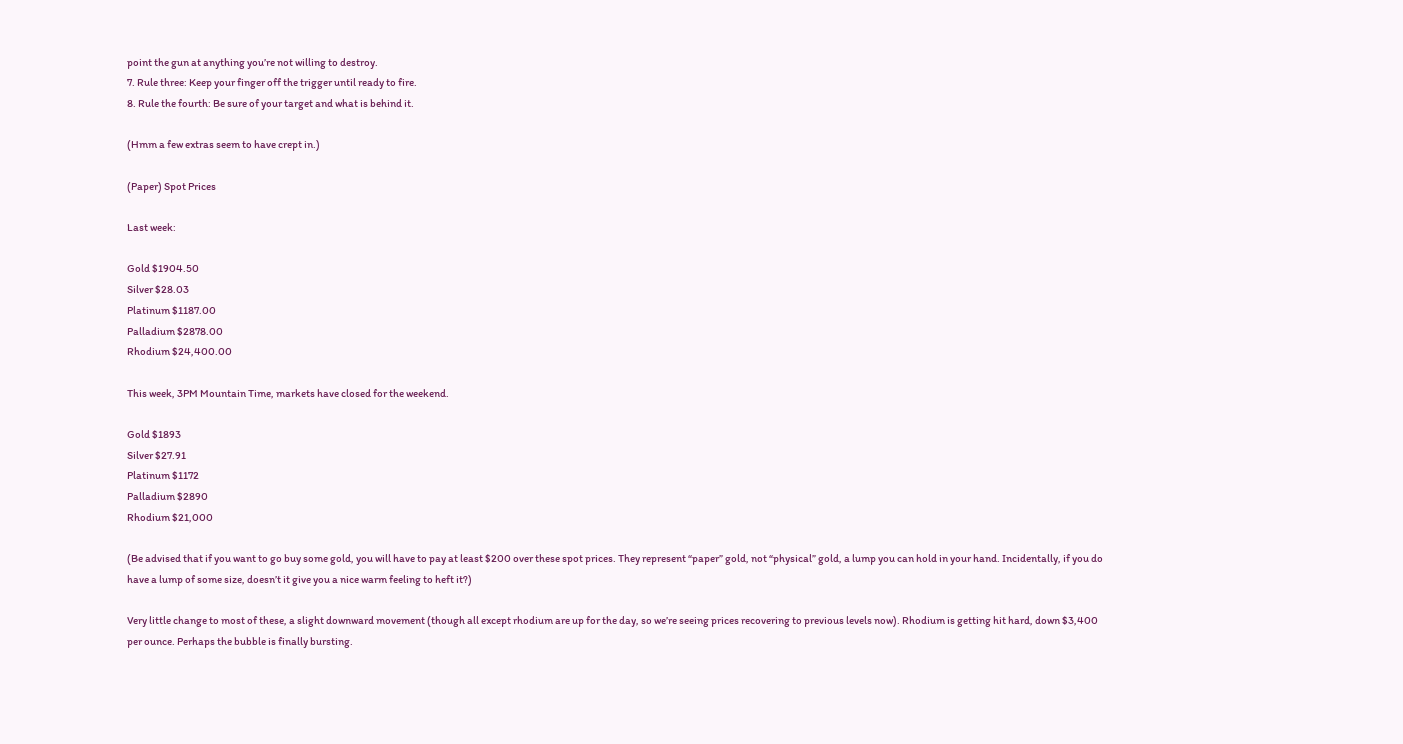point the gun at anything you’re not willing to destroy.
7. Rule three: Keep your finger off the trigger until ready to fire.
8. Rule the fourth: Be sure of your target and what is behind it.

(Hmm a few extras seem to have crept in.)

(Paper) Spot Prices

Last week:

Gold $1904.50
Silver $28.03
Platinum $1187.00
Palladium $2878.00
Rhodium $24,400.00

This week, 3PM Mountain Time, markets have closed for the weekend.

Gold $1893
Silver $27.91
Platinum $1172
Palladium $2890
Rhodium $21,000

(Be advised that if you want to go buy some gold, you will have to pay at least $200 over these spot prices. They represent “paper” gold, not “physical” gold, a lump you can hold in your hand. Incidentally, if you do have a lump of some size, doesn’t it give you a nice warm feeling to heft it?)

Very little change to most of these, a slight downward movement (though all except rhodium are up for the day, so we’re seeing prices recovering to previous levels now). Rhodium is getting hit hard, down $3,400 per ounce. Perhaps the bubble is finally bursting.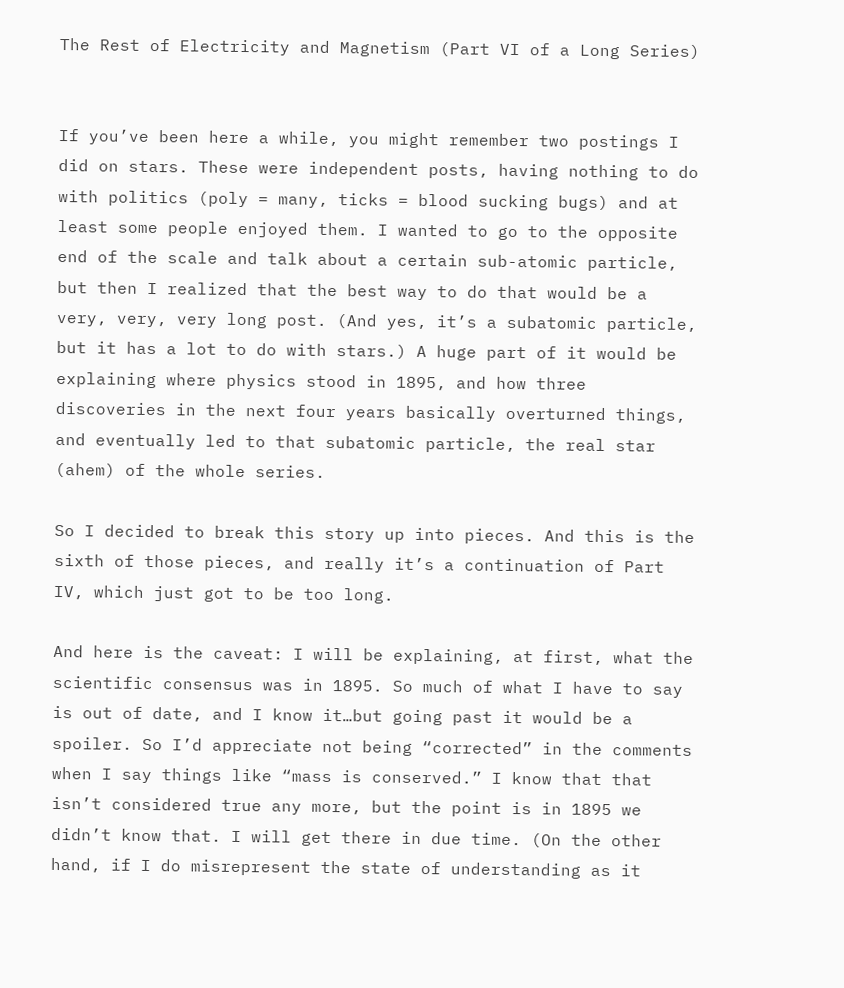The Rest of Electricity and Magnetism (Part VI of a Long Series)


If you’ve been here a while, you might remember two postings I did on stars. These were independent posts, having nothing to do with politics (poly = many, ticks = blood sucking bugs) and at least some people enjoyed them. I wanted to go to the opposite end of the scale and talk about a certain sub-atomic particle, but then I realized that the best way to do that would be a very, very, very long post. (And yes, it’s a subatomic particle, but it has a lot to do with stars.) A huge part of it would be explaining where physics stood in 1895, and how three discoveries in the next four years basically overturned things, and eventually led to that subatomic particle, the real star (ahem) of the whole series.

So I decided to break this story up into pieces. And this is the sixth of those pieces, and really it’s a continuation of Part IV, which just got to be too long.

And here is the caveat: I will be explaining, at first, what the scientific consensus was in 1895. So much of what I have to say is out of date, and I know it…but going past it would be a spoiler. So I’d appreciate not being “corrected” in the comments when I say things like “mass is conserved.” I know that that isn’t considered true any more, but the point is in 1895 we didn’t know that. I will get there in due time. (On the other hand, if I do misrepresent the state of understanding as it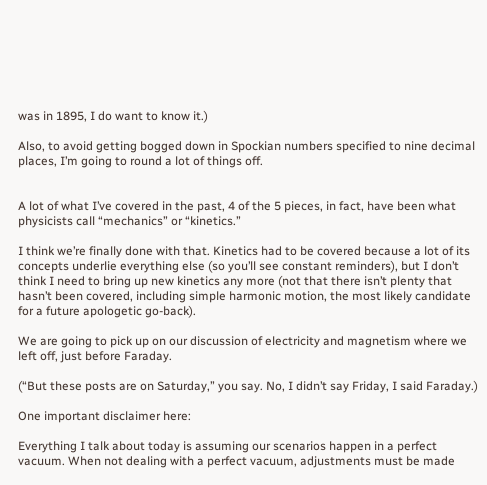was in 1895, I do want to know it.)

Also, to avoid getting bogged down in Spockian numbers specified to nine decimal places, I’m going to round a lot of things off.


A lot of what I’ve covered in the past, 4 of the 5 pieces, in fact, have been what physicists call “mechanics” or “kinetics.”

I think we’re finally done with that. Kinetics had to be covered because a lot of its concepts underlie everything else (so you’ll see constant reminders), but I don’t think I need to bring up new kinetics any more (not that there isn’t plenty that hasn’t been covered, including simple harmonic motion, the most likely candidate for a future apologetic go-back).

We are going to pick up on our discussion of electricity and magnetism where we left off, just before Faraday.

(“But these posts are on Saturday,” you say. No, I didn’t say Friday, I said Faraday.)

One important disclaimer here:

Everything I talk about today is assuming our scenarios happen in a perfect vacuum. When not dealing with a perfect vacuum, adjustments must be made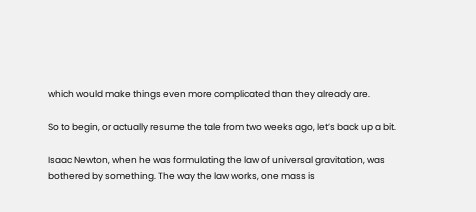which would make things even more complicated than they already are.

So to begin, or actually resume the tale from two weeks ago, let’s back up a bit.

Isaac Newton, when he was formulating the law of universal gravitation, was bothered by something. The way the law works, one mass is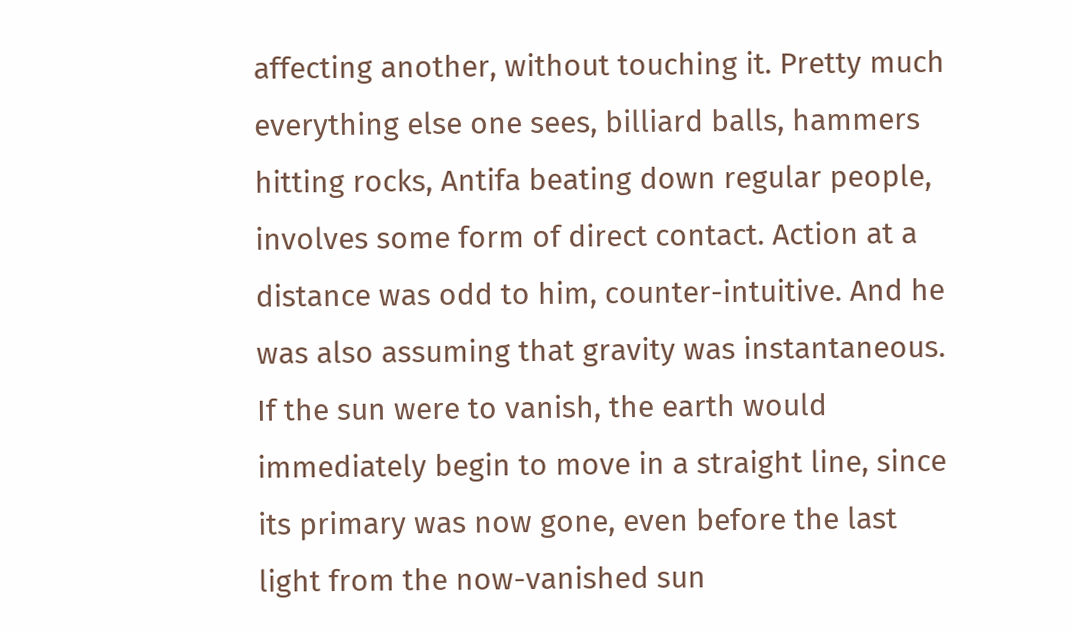affecting another, without touching it. Pretty much everything else one sees, billiard balls, hammers hitting rocks, Antifa beating down regular people, involves some form of direct contact. Action at a distance was odd to him, counter-intuitive. And he was also assuming that gravity was instantaneous. If the sun were to vanish, the earth would immediately begin to move in a straight line, since its primary was now gone, even before the last light from the now-vanished sun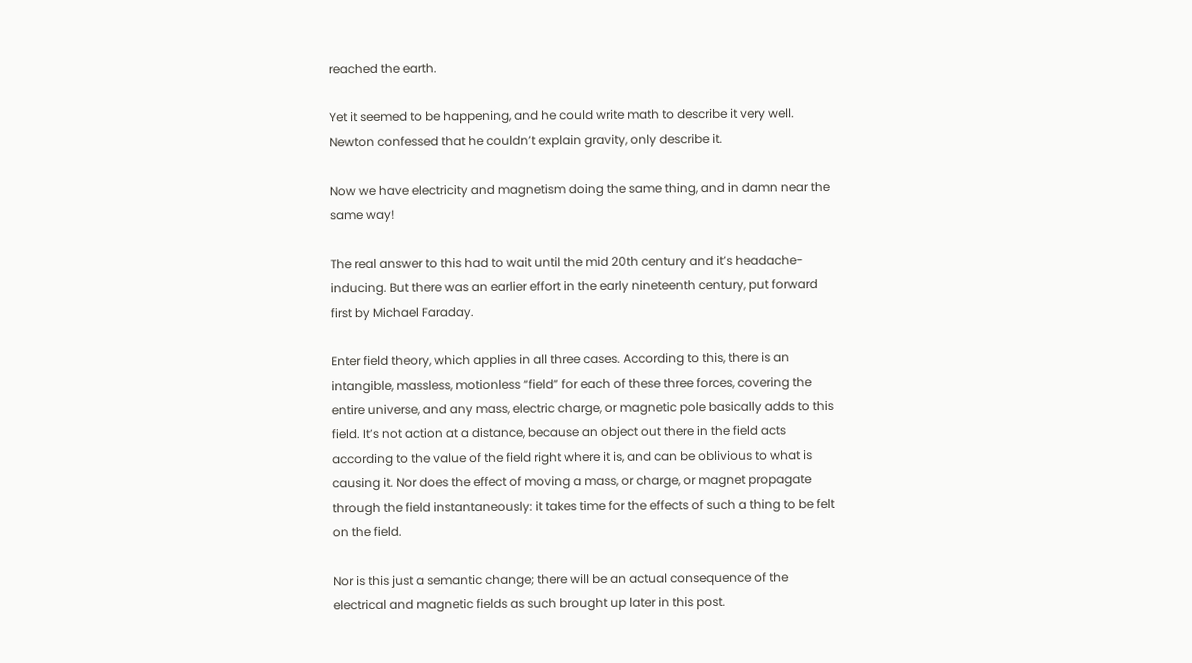reached the earth.

Yet it seemed to be happening, and he could write math to describe it very well. Newton confessed that he couldn’t explain gravity, only describe it.

Now we have electricity and magnetism doing the same thing, and in damn near the same way!

The real answer to this had to wait until the mid 20th century and it’s headache-inducing. But there was an earlier effort in the early nineteenth century, put forward first by Michael Faraday.

Enter field theory, which applies in all three cases. According to this, there is an intangible, massless, motionless “field” for each of these three forces, covering the entire universe, and any mass, electric charge, or magnetic pole basically adds to this field. It’s not action at a distance, because an object out there in the field acts according to the value of the field right where it is, and can be oblivious to what is causing it. Nor does the effect of moving a mass, or charge, or magnet propagate through the field instantaneously: it takes time for the effects of such a thing to be felt on the field.

Nor is this just a semantic change; there will be an actual consequence of the electrical and magnetic fields as such brought up later in this post.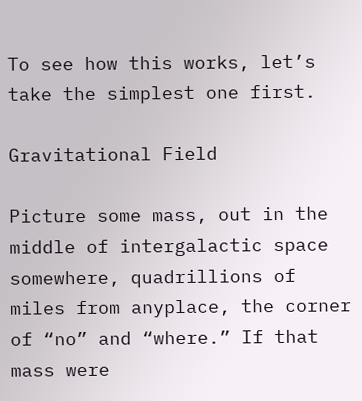To see how this works, let’s take the simplest one first.

Gravitational Field

Picture some mass, out in the middle of intergalactic space somewhere, quadrillions of miles from anyplace, the corner of “no” and “where.” If that mass were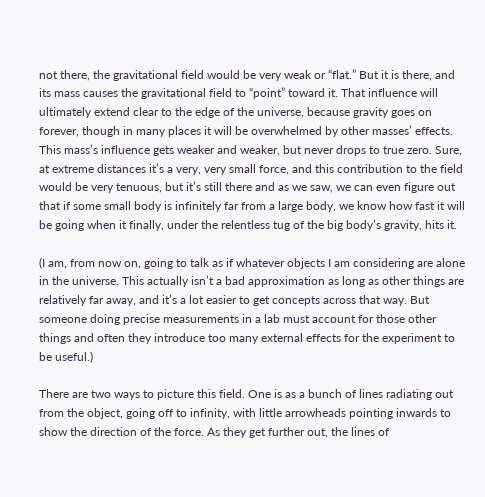not there, the gravitational field would be very weak or “flat.” But it is there, and its mass causes the gravitational field to “point” toward it. That influence will ultimately extend clear to the edge of the universe, because gravity goes on forever, though in many places it will be overwhelmed by other masses’ effects. This mass’s influence gets weaker and weaker, but never drops to true zero. Sure, at extreme distances it’s a very, very small force, and this contribution to the field would be very tenuous, but it’s still there and as we saw, we can even figure out that if some small body is infinitely far from a large body, we know how fast it will be going when it finally, under the relentless tug of the big body’s gravity, hits it.

(I am, from now on, going to talk as if whatever objects I am considering are alone in the universe. This actually isn’t a bad approximation as long as other things are relatively far away, and it’s a lot easier to get concepts across that way. But someone doing precise measurements in a lab must account for those other things and often they introduce too many external effects for the experiment to be useful.)

There are two ways to picture this field. One is as a bunch of lines radiating out from the object, going off to infinity, with little arrowheads pointing inwards to show the direction of the force. As they get further out, the lines of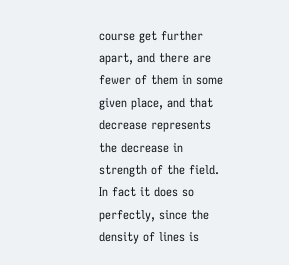course get further apart, and there are fewer of them in some given place, and that decrease represents the decrease in strength of the field. In fact it does so perfectly, since the density of lines is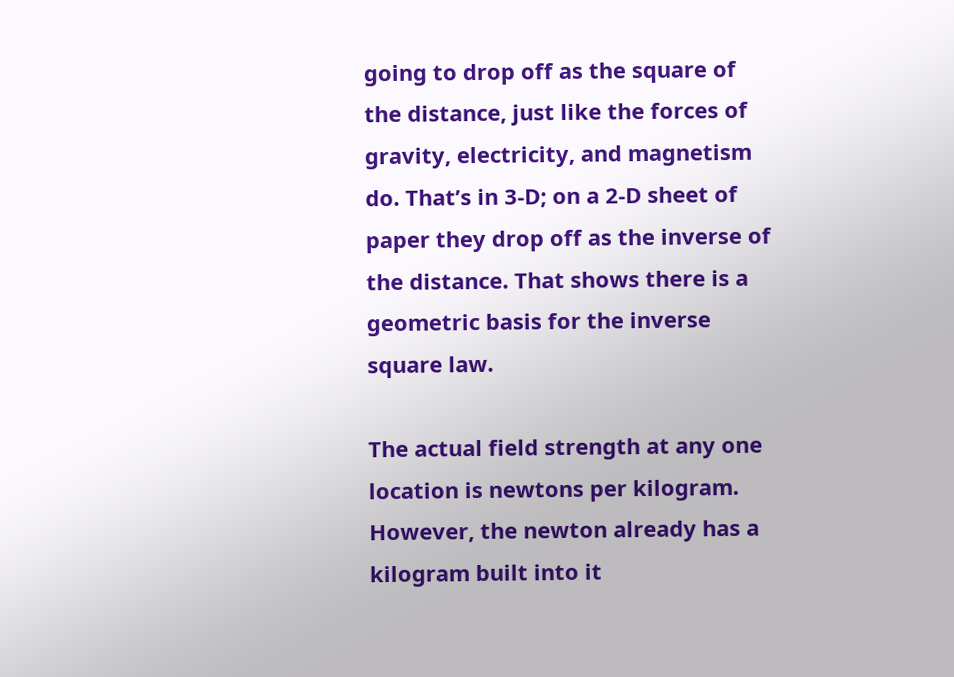going to drop off as the square of the distance, just like the forces of gravity, electricity, and magnetism do. That’s in 3-D; on a 2-D sheet of paper they drop off as the inverse of the distance. That shows there is a geometric basis for the inverse square law.

The actual field strength at any one location is newtons per kilogram. However, the newton already has a kilogram built into it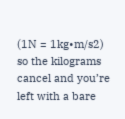(1N = 1kg•m/s2) so the kilograms cancel and you’re left with a bare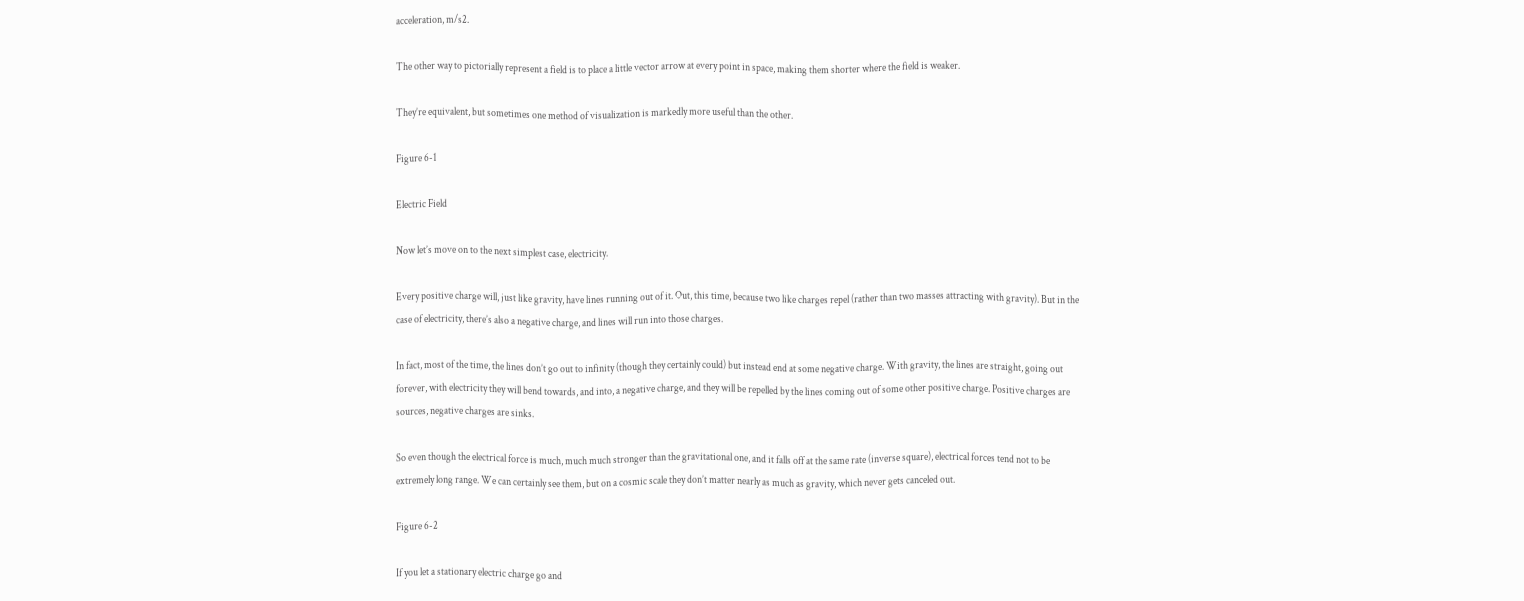acceleration, m/s2.

The other way to pictorially represent a field is to place a little vector arrow at every point in space, making them shorter where the field is weaker.

They’re equivalent, but sometimes one method of visualization is markedly more useful than the other.

Figure 6-1

Electric Field

Now let’s move on to the next simplest case, electricity.

Every positive charge will, just like gravity, have lines running out of it. Out, this time, because two like charges repel (rather than two masses attracting with gravity). But in the case of electricity, there’s also a negative charge, and lines will run into those charges.

In fact, most of the time, the lines don’t go out to infinity (though they certainly could) but instead end at some negative charge. With gravity, the lines are straight, going out forever, with electricity they will bend towards, and into, a negative charge, and they will be repelled by the lines coming out of some other positive charge. Positive charges are sources, negative charges are sinks.

So even though the electrical force is much, much much stronger than the gravitational one, and it falls off at the same rate (inverse square), electrical forces tend not to be extremely long range. We can certainly see them, but on a cosmic scale they don’t matter nearly as much as gravity, which never gets canceled out.

Figure 6-2

If you let a stationary electric charge go and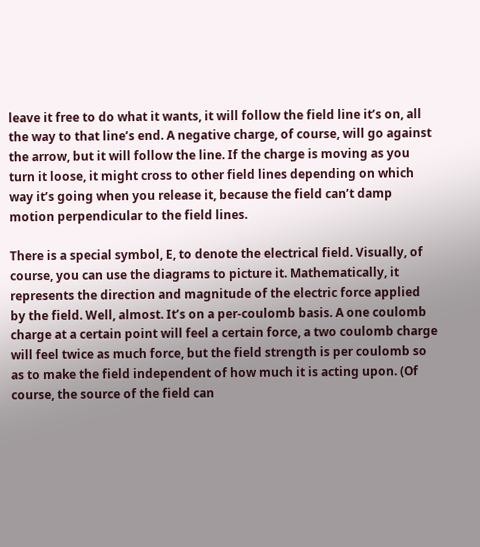leave it free to do what it wants, it will follow the field line it’s on, all the way to that line’s end. A negative charge, of course, will go against the arrow, but it will follow the line. If the charge is moving as you turn it loose, it might cross to other field lines depending on which way it’s going when you release it, because the field can’t damp motion perpendicular to the field lines.

There is a special symbol, E, to denote the electrical field. Visually, of course, you can use the diagrams to picture it. Mathematically, it represents the direction and magnitude of the electric force applied by the field. Well, almost. It’s on a per-coulomb basis. A one coulomb charge at a certain point will feel a certain force, a two coulomb charge will feel twice as much force, but the field strength is per coulomb so as to make the field independent of how much it is acting upon. (Of course, the source of the field can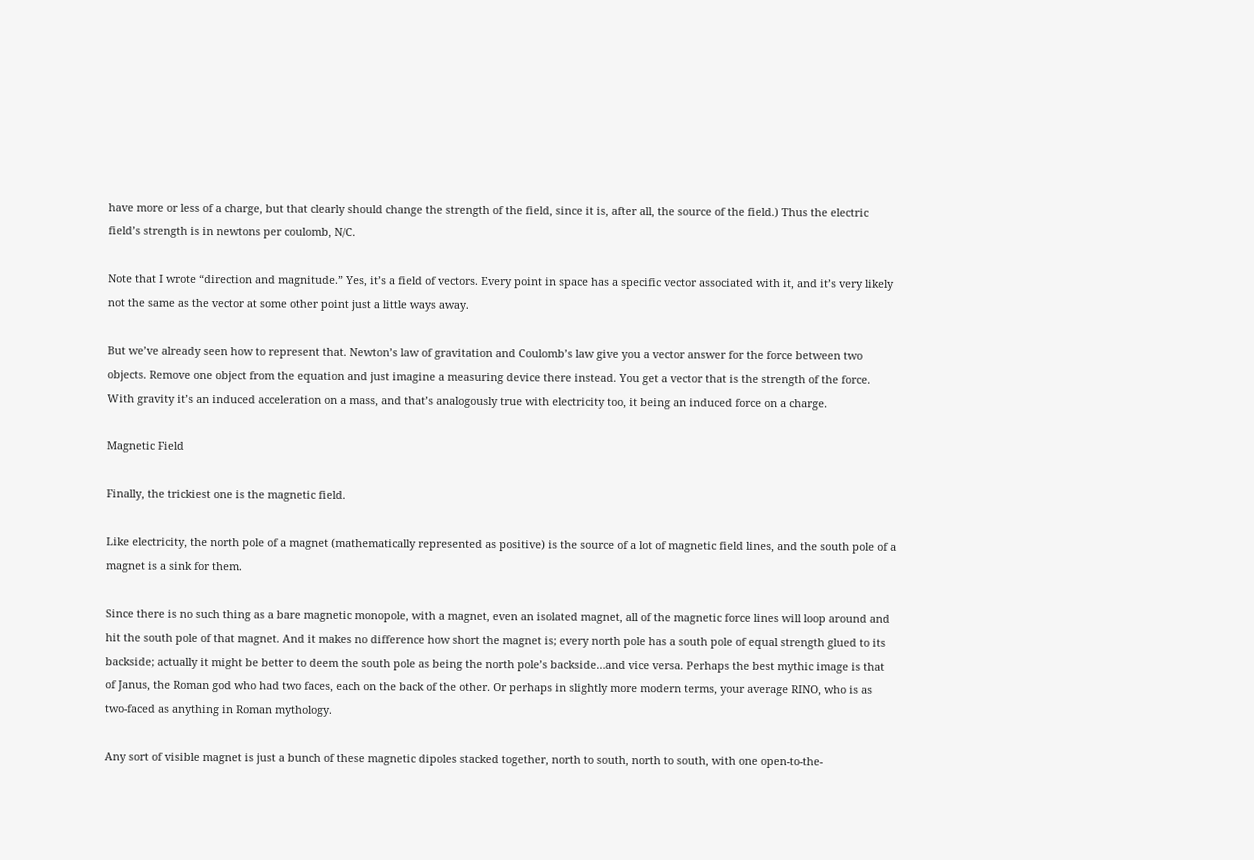have more or less of a charge, but that clearly should change the strength of the field, since it is, after all, the source of the field.) Thus the electric field’s strength is in newtons per coulomb, N/C.

Note that I wrote “direction and magnitude.” Yes, it’s a field of vectors. Every point in space has a specific vector associated with it, and it’s very likely not the same as the vector at some other point just a little ways away.

But we’ve already seen how to represent that. Newton’s law of gravitation and Coulomb’s law give you a vector answer for the force between two objects. Remove one object from the equation and just imagine a measuring device there instead. You get a vector that is the strength of the force. With gravity it’s an induced acceleration on a mass, and that’s analogously true with electricity too, it being an induced force on a charge.

Magnetic Field

Finally, the trickiest one is the magnetic field.

Like electricity, the north pole of a magnet (mathematically represented as positive) is the source of a lot of magnetic field lines, and the south pole of a magnet is a sink for them.

Since there is no such thing as a bare magnetic monopole, with a magnet, even an isolated magnet, all of the magnetic force lines will loop around and hit the south pole of that magnet. And it makes no difference how short the magnet is; every north pole has a south pole of equal strength glued to its backside; actually it might be better to deem the south pole as being the north pole’s backside…and vice versa. Perhaps the best mythic image is that of Janus, the Roman god who had two faces, each on the back of the other. Or perhaps in slightly more modern terms, your average RINO, who is as two-faced as anything in Roman mythology.

Any sort of visible magnet is just a bunch of these magnetic dipoles stacked together, north to south, north to south, with one open-to-the-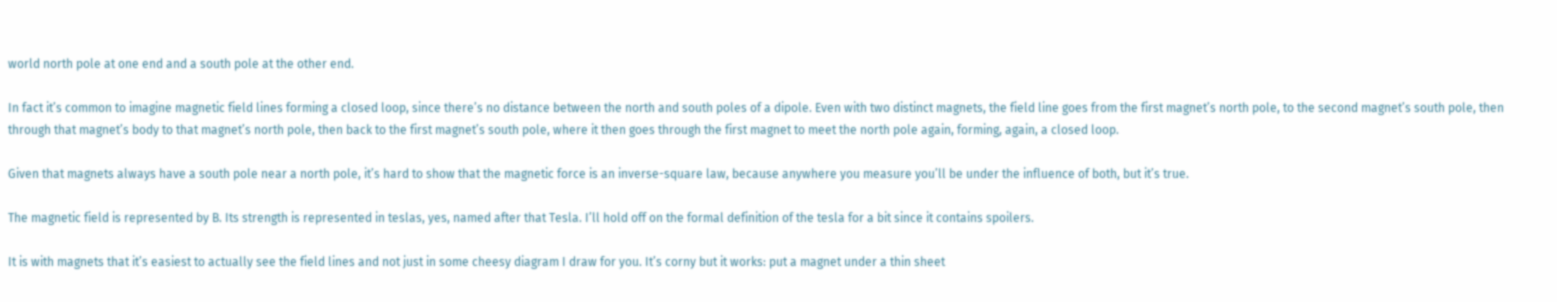world north pole at one end and a south pole at the other end.

In fact it’s common to imagine magnetic field lines forming a closed loop, since there’s no distance between the north and south poles of a dipole. Even with two distinct magnets, the field line goes from the first magnet’s north pole, to the second magnet’s south pole, then through that magnet’s body to that magnet’s north pole, then back to the first magnet’s south pole, where it then goes through the first magnet to meet the north pole again, forming, again, a closed loop.

Given that magnets always have a south pole near a north pole, it’s hard to show that the magnetic force is an inverse-square law, because anywhere you measure you’ll be under the influence of both, but it’s true.

The magnetic field is represented by B. Its strength is represented in teslas, yes, named after that Tesla. I’ll hold off on the formal definition of the tesla for a bit since it contains spoilers.

It is with magnets that it’s easiest to actually see the field lines and not just in some cheesy diagram I draw for you. It’s corny but it works: put a magnet under a thin sheet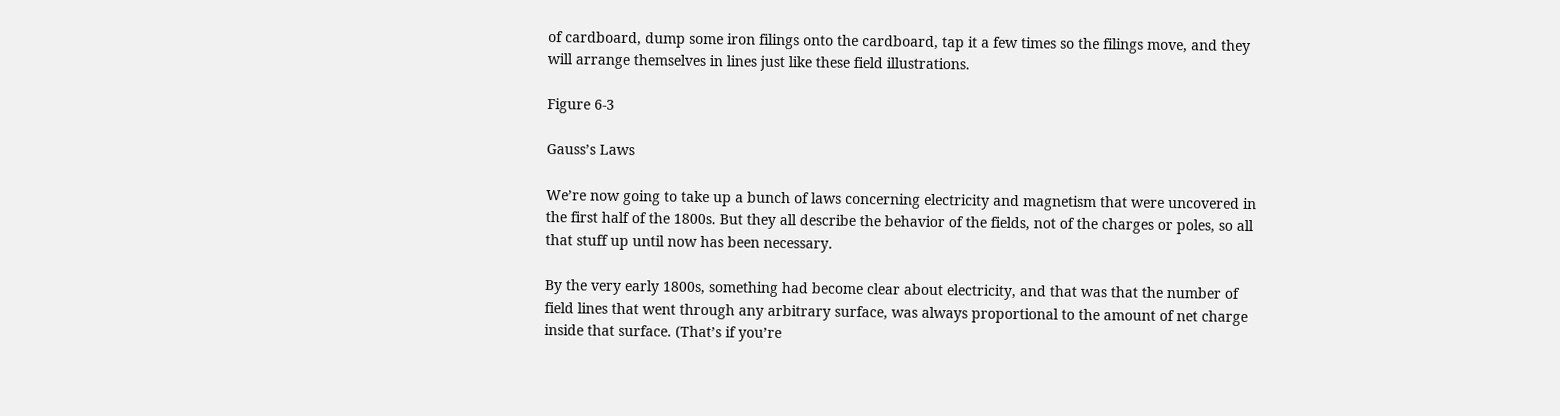of cardboard, dump some iron filings onto the cardboard, tap it a few times so the filings move, and they will arrange themselves in lines just like these field illustrations.

Figure 6-3

Gauss’s Laws

We’re now going to take up a bunch of laws concerning electricity and magnetism that were uncovered in the first half of the 1800s. But they all describe the behavior of the fields, not of the charges or poles, so all that stuff up until now has been necessary.

By the very early 1800s, something had become clear about electricity, and that was that the number of field lines that went through any arbitrary surface, was always proportional to the amount of net charge inside that surface. (That’s if you’re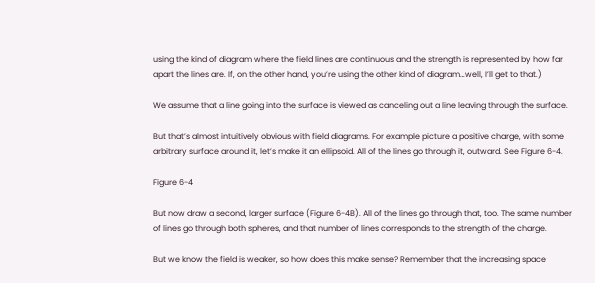using the kind of diagram where the field lines are continuous and the strength is represented by how far apart the lines are. If, on the other hand, you’re using the other kind of diagram…well, I’ll get to that.)

We assume that a line going into the surface is viewed as canceling out a line leaving through the surface.

But that’s almost intuitively obvious with field diagrams. For example picture a positive charge, with some arbitrary surface around it, let’s make it an ellipsoid. All of the lines go through it, outward. See Figure 6-4.

Figure 6-4

But now draw a second, larger surface (Figure 6-4B). All of the lines go through that, too. The same number of lines go through both spheres, and that number of lines corresponds to the strength of the charge.

But we know the field is weaker, so how does this make sense? Remember that the increasing space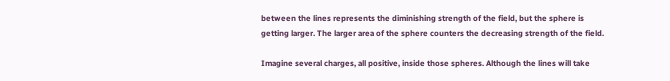between the lines represents the diminishing strength of the field, but the sphere is getting larger. The larger area of the sphere counters the decreasing strength of the field.

Imagine several charges, all positive, inside those spheres. Although the lines will take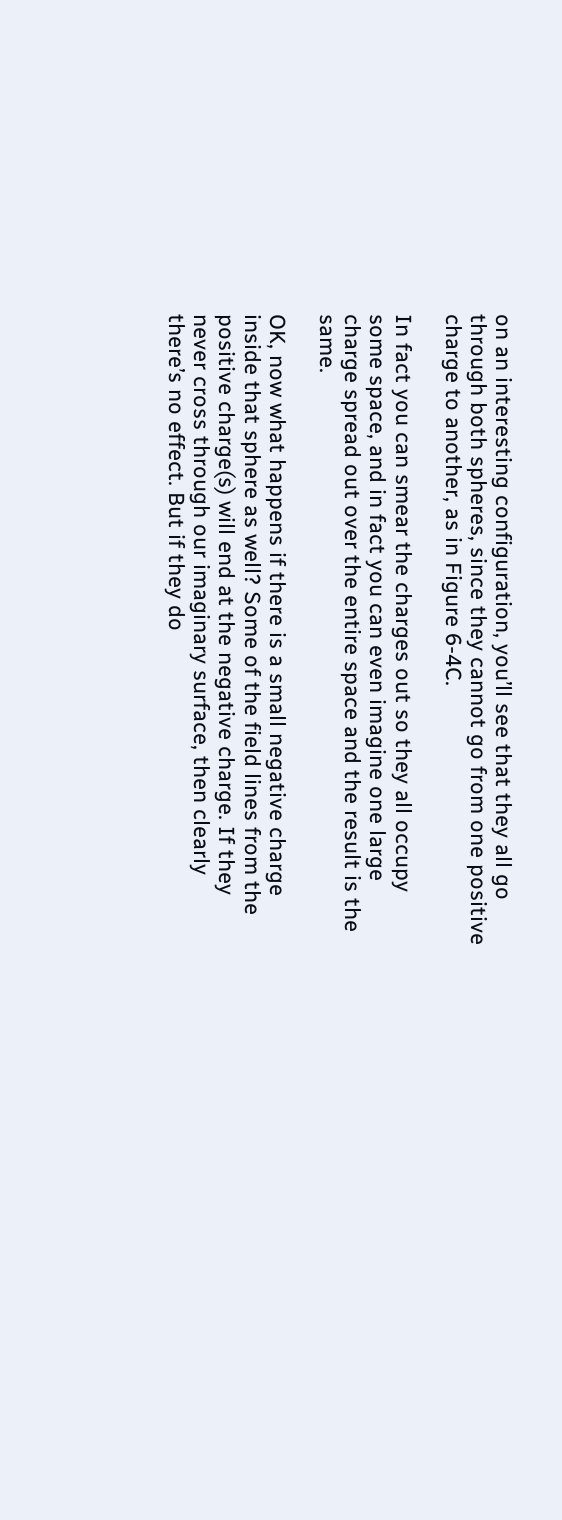on an interesting configuration, you’ll see that they all go through both spheres, since they cannot go from one positive charge to another, as in Figure 6-4C.

In fact you can smear the charges out so they all occupy some space, and in fact you can even imagine one large charge spread out over the entire space and the result is the same.

OK, now what happens if there is a small negative charge inside that sphere as well? Some of the field lines from the positive charge(s) will end at the negative charge. If they never cross through our imaginary surface, then clearly there’s no effect. But if they do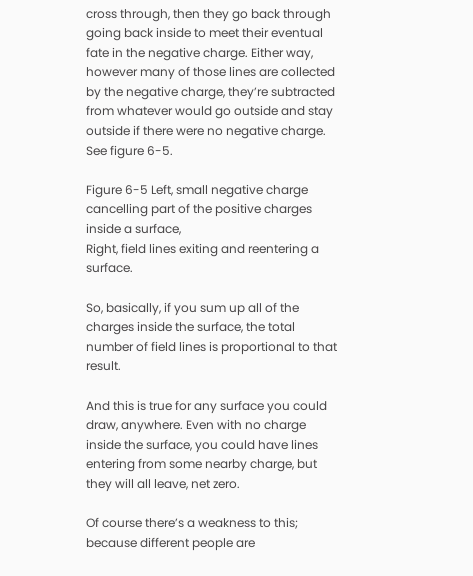cross through, then they go back through going back inside to meet their eventual fate in the negative charge. Either way, however many of those lines are collected by the negative charge, they’re subtracted from whatever would go outside and stay outside if there were no negative charge. See figure 6-5.

Figure 6-5 Left, small negative charge cancelling part of the positive charges inside a surface,
Right, field lines exiting and reentering a surface.

So, basically, if you sum up all of the charges inside the surface, the total number of field lines is proportional to that result.

And this is true for any surface you could draw, anywhere. Even with no charge inside the surface, you could have lines entering from some nearby charge, but they will all leave, net zero.

Of course there’s a weakness to this; because different people are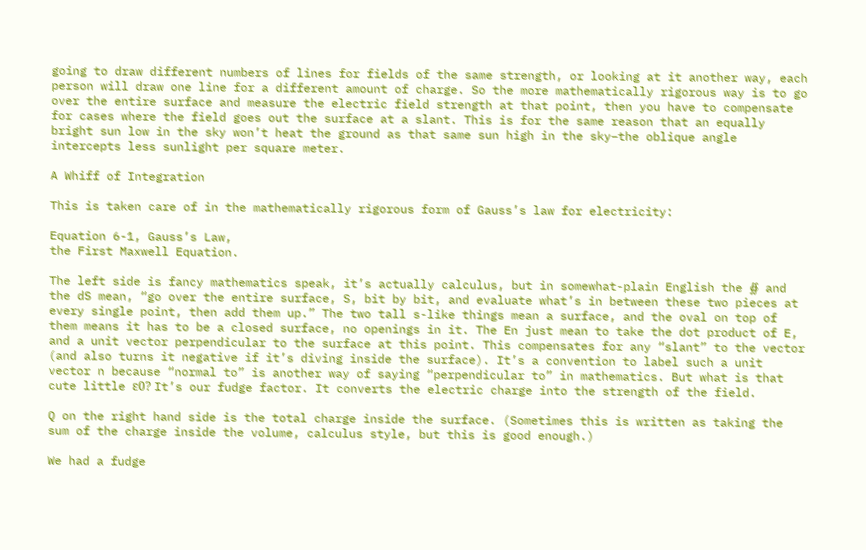going to draw different numbers of lines for fields of the same strength, or looking at it another way, each person will draw one line for a different amount of charge. So the more mathematically rigorous way is to go over the entire surface and measure the electric field strength at that point, then you have to compensate for cases where the field goes out the surface at a slant. This is for the same reason that an equally bright sun low in the sky won’t heat the ground as that same sun high in the sky–the oblique angle intercepts less sunlight per square meter.

A Whiff of Integration

This is taken care of in the mathematically rigorous form of Gauss’s law for electricity:

Equation 6-1, Gauss’s Law,
the First Maxwell Equation.

The left side is fancy mathematics speak, it’s actually calculus, but in somewhat-plain English the ∯ and the dS mean, “go over the entire surface, S, bit by bit, and evaluate what’s in between these two pieces at every single point, then add them up.” The two tall s-like things mean a surface, and the oval on top of them means it has to be a closed surface, no openings in it. The En just mean to take the dot product of E, and a unit vector perpendicular to the surface at this point. This compensates for any “slant” to the vector (and also turns it negative if it’s diving inside the surface). It’s a convention to label such a unit vector n because “normal to” is another way of saying “perpendicular to” in mathematics. But what is that cute little ε0? It’s our fudge factor. It converts the electric charge into the strength of the field.

Q on the right hand side is the total charge inside the surface. (Sometimes this is written as taking the sum of the charge inside the volume, calculus style, but this is good enough.)

We had a fudge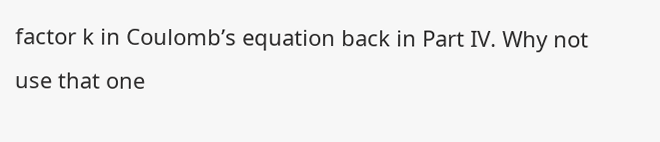factor k in Coulomb’s equation back in Part IV. Why not use that one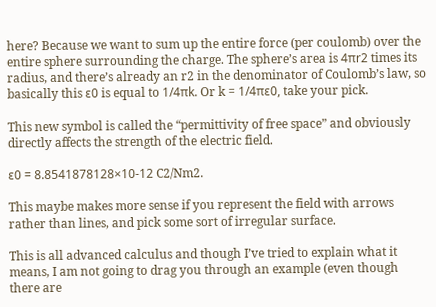here? Because we want to sum up the entire force (per coulomb) over the entire sphere surrounding the charge. The sphere’s area is 4πr2 times its radius, and there’s already an r2 in the denominator of Coulomb’s law, so basically this ε0 is equal to 1/4πk. Or k = 1/4πε0, take your pick.

This new symbol is called the “permittivity of free space” and obviously directly affects the strength of the electric field.

ε0 = 8.8541878128×10-12 C2/Nm2.

This maybe makes more sense if you represent the field with arrows rather than lines, and pick some sort of irregular surface.

This is all advanced calculus and though I’ve tried to explain what it means, I am not going to drag you through an example (even though there are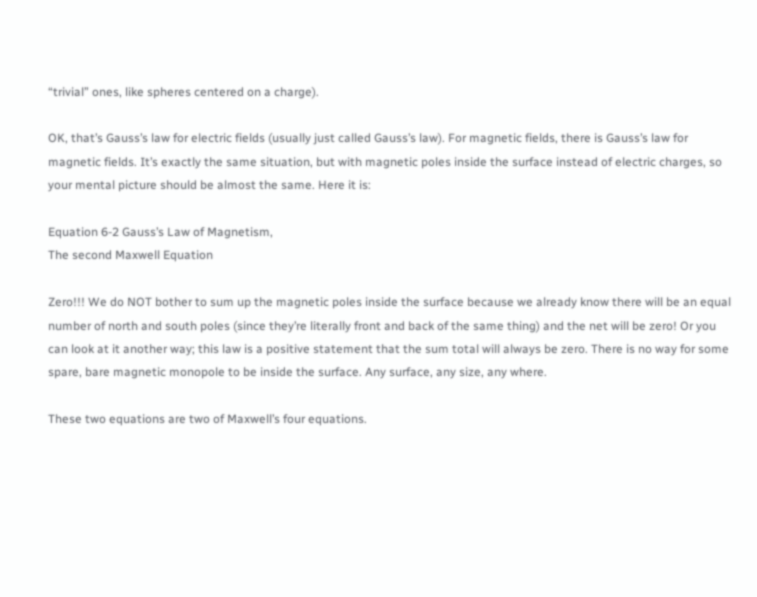“trivial” ones, like spheres centered on a charge).

OK, that’s Gauss’s law for electric fields (usually just called Gauss’s law). For magnetic fields, there is Gauss’s law for magnetic fields. It’s exactly the same situation, but with magnetic poles inside the surface instead of electric charges, so your mental picture should be almost the same. Here it is:

Equation 6-2 Gauss’s Law of Magnetism,
The second Maxwell Equation

Zero!!! We do NOT bother to sum up the magnetic poles inside the surface because we already know there will be an equal number of north and south poles (since they’re literally front and back of the same thing) and the net will be zero! Or you can look at it another way; this law is a positive statement that the sum total will always be zero. There is no way for some spare, bare magnetic monopole to be inside the surface. Any surface, any size, any where.

These two equations are two of Maxwell’s four equations.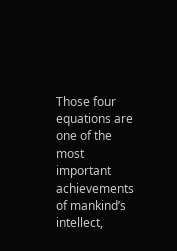Those four equations are one of the most important achievements of mankind’s intellect,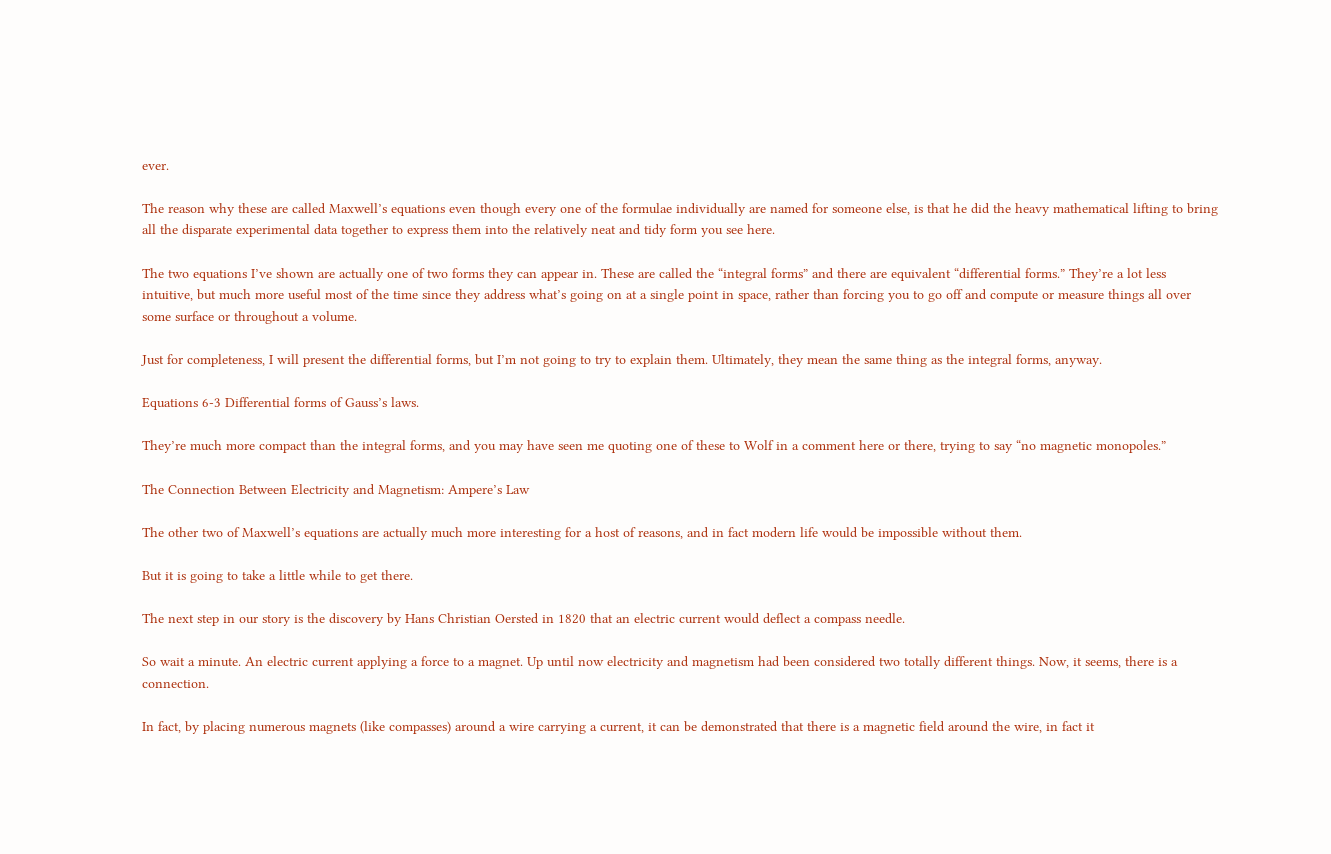ever.

The reason why these are called Maxwell’s equations even though every one of the formulae individually are named for someone else, is that he did the heavy mathematical lifting to bring all the disparate experimental data together to express them into the relatively neat and tidy form you see here.

The two equations I’ve shown are actually one of two forms they can appear in. These are called the “integral forms” and there are equivalent “differential forms.” They’re a lot less intuitive, but much more useful most of the time since they address what’s going on at a single point in space, rather than forcing you to go off and compute or measure things all over some surface or throughout a volume.

Just for completeness, I will present the differential forms, but I’m not going to try to explain them. Ultimately, they mean the same thing as the integral forms, anyway.

Equations 6-3 Differential forms of Gauss’s laws.

They’re much more compact than the integral forms, and you may have seen me quoting one of these to Wolf in a comment here or there, trying to say “no magnetic monopoles.”

The Connection Between Electricity and Magnetism: Ampere’s Law

The other two of Maxwell’s equations are actually much more interesting for a host of reasons, and in fact modern life would be impossible without them.

But it is going to take a little while to get there.

The next step in our story is the discovery by Hans Christian Oersted in 1820 that an electric current would deflect a compass needle.

So wait a minute. An electric current applying a force to a magnet. Up until now electricity and magnetism had been considered two totally different things. Now, it seems, there is a connection.

In fact, by placing numerous magnets (like compasses) around a wire carrying a current, it can be demonstrated that there is a magnetic field around the wire, in fact it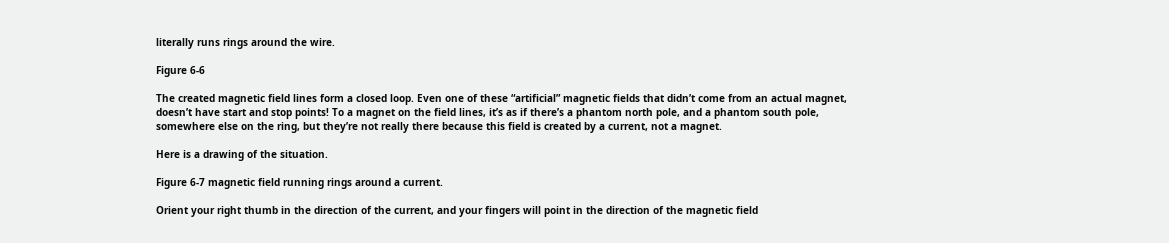literally runs rings around the wire.

Figure 6-6

The created magnetic field lines form a closed loop. Even one of these “artificial” magnetic fields that didn’t come from an actual magnet, doesn’t have start and stop points! To a magnet on the field lines, it’s as if there’s a phantom north pole, and a phantom south pole, somewhere else on the ring, but they’re not really there because this field is created by a current, not a magnet.

Here is a drawing of the situation.

Figure 6-7 magnetic field running rings around a current.

Orient your right thumb in the direction of the current, and your fingers will point in the direction of the magnetic field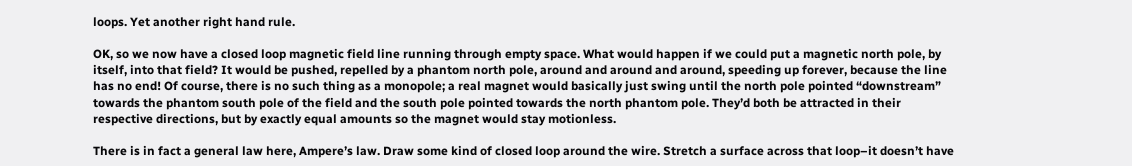loops. Yet another right hand rule.

OK, so we now have a closed loop magnetic field line running through empty space. What would happen if we could put a magnetic north pole, by itself, into that field? It would be pushed, repelled by a phantom north pole, around and around and around, speeding up forever, because the line has no end! Of course, there is no such thing as a monopole; a real magnet would basically just swing until the north pole pointed “downstream” towards the phantom south pole of the field and the south pole pointed towards the north phantom pole. They’d both be attracted in their respective directions, but by exactly equal amounts so the magnet would stay motionless.

There is in fact a general law here, Ampere’s law. Draw some kind of closed loop around the wire. Stretch a surface across that loop–it doesn’t have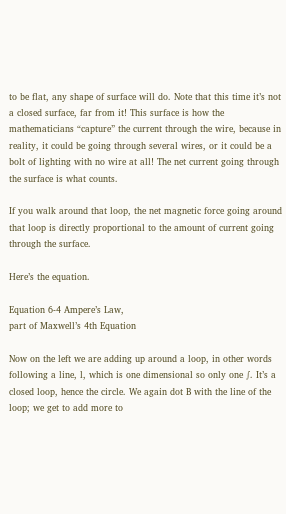to be flat, any shape of surface will do. Note that this time it’s not a closed surface, far from it! This surface is how the mathematicians “capture” the current through the wire, because in reality, it could be going through several wires, or it could be a bolt of lighting with no wire at all! The net current going through the surface is what counts.

If you walk around that loop, the net magnetic force going around that loop is directly proportional to the amount of current going through the surface.

Here’s the equation.

Equation 6-4 Ampere’s Law,
part of Maxwell’s 4th Equation

Now on the left we are adding up around a loop, in other words following a line, l, which is one dimensional so only one ∫. It’s a closed loop, hence the circle. We again dot B with the line of the loop; we get to add more to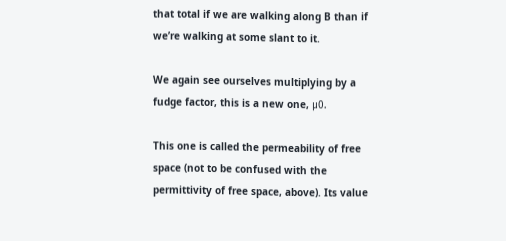that total if we are walking along B than if we’re walking at some slant to it.

We again see ourselves multiplying by a fudge factor, this is a new one, μ0.

This one is called the permeability of free space (not to be confused with the permittivity of free space, above). Its value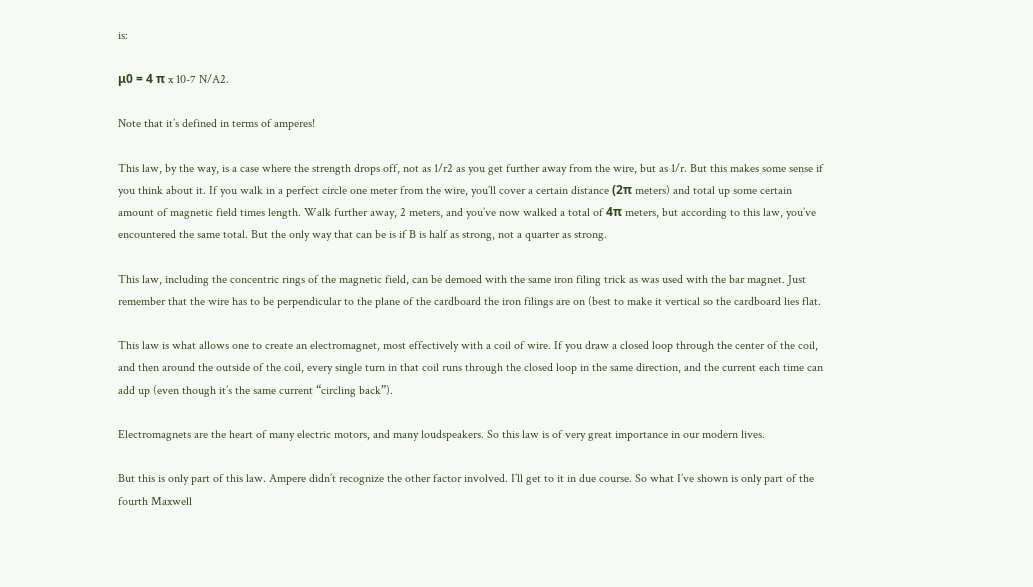is:

μ0 = 4 π x 10-7 N/A2.

Note that it’s defined in terms of amperes!

This law, by the way, is a case where the strength drops off, not as 1/r2 as you get further away from the wire, but as 1/r. But this makes some sense if you think about it. If you walk in a perfect circle one meter from the wire, you’ll cover a certain distance (2π meters) and total up some certain amount of magnetic field times length. Walk further away, 2 meters, and you’ve now walked a total of 4π meters, but according to this law, you’ve encountered the same total. But the only way that can be is if B is half as strong, not a quarter as strong.

This law, including the concentric rings of the magnetic field, can be demoed with the same iron filing trick as was used with the bar magnet. Just remember that the wire has to be perpendicular to the plane of the cardboard the iron filings are on (best to make it vertical so the cardboard lies flat.

This law is what allows one to create an electromagnet, most effectively with a coil of wire. If you draw a closed loop through the center of the coil, and then around the outside of the coil, every single turn in that coil runs through the closed loop in the same direction, and the current each time can add up (even though it’s the same current “circling back”).

Electromagnets are the heart of many electric motors, and many loudspeakers. So this law is of very great importance in our modern lives.

But this is only part of this law. Ampere didn’t recognize the other factor involved. I’ll get to it in due course. So what I’ve shown is only part of the fourth Maxwell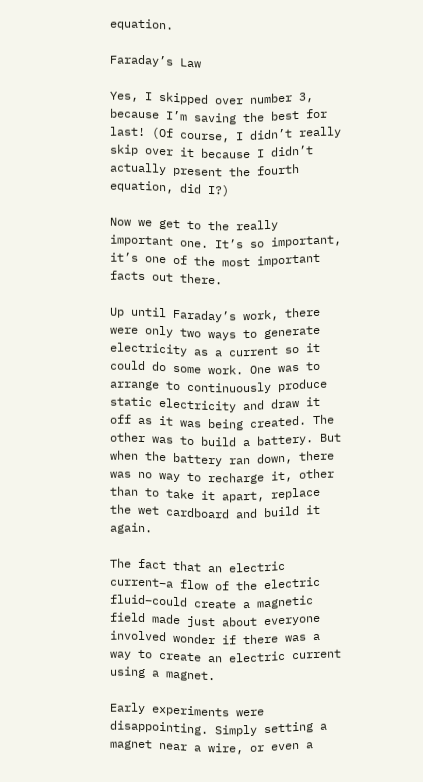equation.

Faraday’s Law

Yes, I skipped over number 3, because I’m saving the best for last! (Of course, I didn’t really skip over it because I didn’t actually present the fourth equation, did I?)

Now we get to the really important one. It’s so important, it’s one of the most important facts out there.

Up until Faraday’s work, there were only two ways to generate electricity as a current so it could do some work. One was to arrange to continuously produce static electricity and draw it off as it was being created. The other was to build a battery. But when the battery ran down, there was no way to recharge it, other than to take it apart, replace the wet cardboard and build it again.

The fact that an electric current–a flow of the electric fluid–could create a magnetic field made just about everyone involved wonder if there was a way to create an electric current using a magnet.

Early experiments were disappointing. Simply setting a magnet near a wire, or even a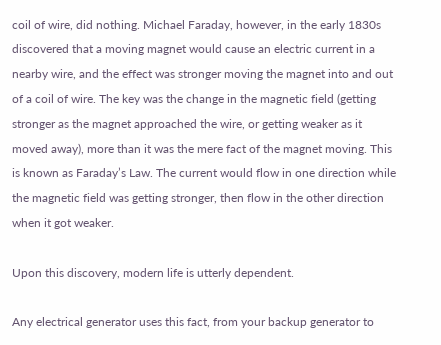coil of wire, did nothing. Michael Faraday, however, in the early 1830s discovered that a moving magnet would cause an electric current in a nearby wire, and the effect was stronger moving the magnet into and out of a coil of wire. The key was the change in the magnetic field (getting stronger as the magnet approached the wire, or getting weaker as it moved away), more than it was the mere fact of the magnet moving. This is known as Faraday’s Law. The current would flow in one direction while the magnetic field was getting stronger, then flow in the other direction when it got weaker.

Upon this discovery, modern life is utterly dependent.

Any electrical generator uses this fact, from your backup generator to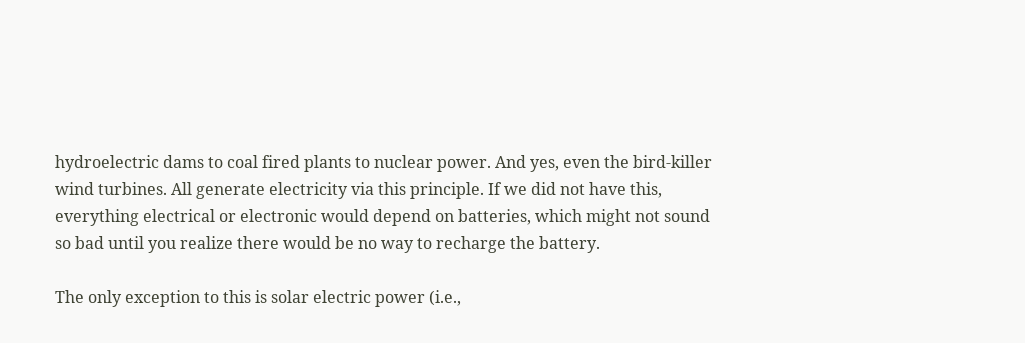hydroelectric dams to coal fired plants to nuclear power. And yes, even the bird-killer wind turbines. All generate electricity via this principle. If we did not have this, everything electrical or electronic would depend on batteries, which might not sound so bad until you realize there would be no way to recharge the battery.

The only exception to this is solar electric power (i.e.,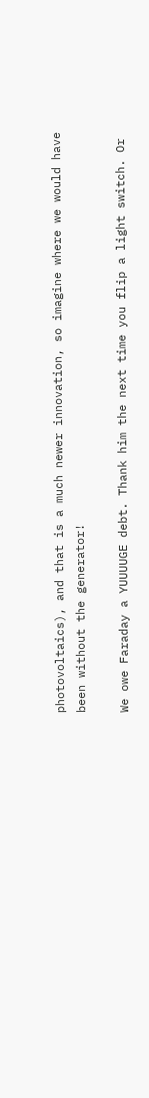photovoltaics), and that is a much newer innovation, so imagine where we would have been without the generator!

We owe Faraday a YUUUUGE debt. Thank him the next time you flip a light switch. Or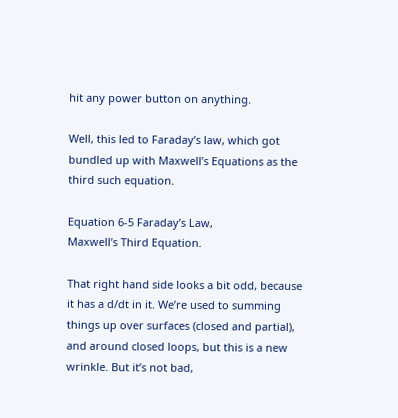hit any power button on anything.

Well, this led to Faraday’s law, which got bundled up with Maxwell’s Equations as the third such equation.

Equation 6-5 Faraday’s Law,
Maxwell’s Third Equation.

That right hand side looks a bit odd, because it has a d/dt in it. We’re used to summing things up over surfaces (closed and partial), and around closed loops, but this is a new wrinkle. But it’s not bad,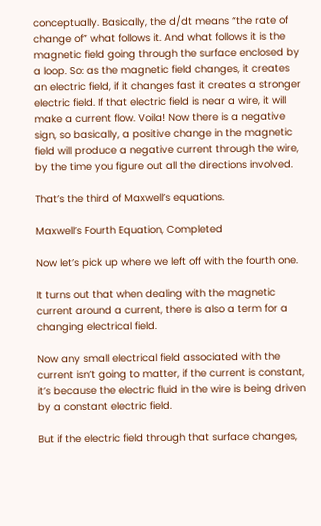conceptually. Basically, the d/dt means “the rate of change of” what follows it. And what follows it is the magnetic field going through the surface enclosed by a loop. So: as the magnetic field changes, it creates an electric field, if it changes fast it creates a stronger electric field. If that electric field is near a wire, it will make a current flow. Voila! Now there is a negative sign, so basically, a positive change in the magnetic field will produce a negative current through the wire, by the time you figure out all the directions involved.

That’s the third of Maxwell’s equations.

Maxwell’s Fourth Equation, Completed

Now let’s pick up where we left off with the fourth one.

It turns out that when dealing with the magnetic current around a current, there is also a term for a changing electrical field.

Now any small electrical field associated with the current isn’t going to matter, if the current is constant, it’s because the electric fluid in the wire is being driven by a constant electric field.

But if the electric field through that surface changes,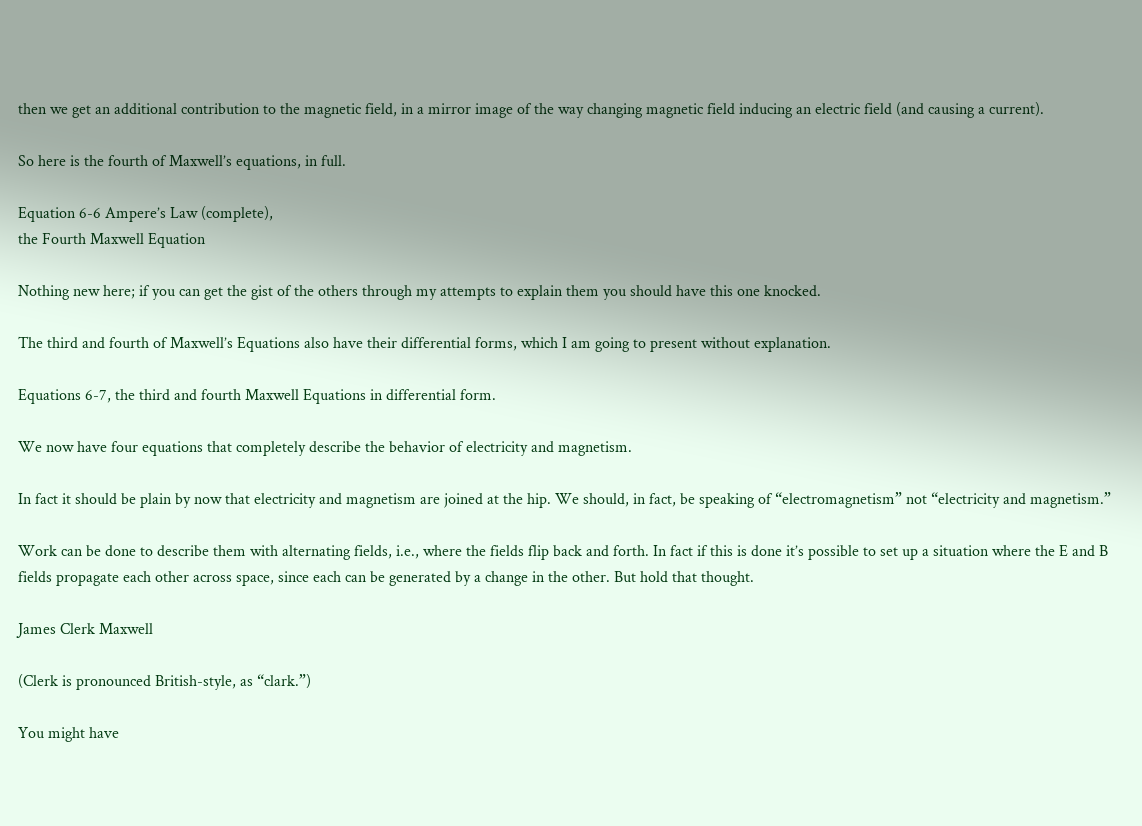then we get an additional contribution to the magnetic field, in a mirror image of the way changing magnetic field inducing an electric field (and causing a current).

So here is the fourth of Maxwell’s equations, in full.

Equation 6-6 Ampere’s Law (complete),
the Fourth Maxwell Equation

Nothing new here; if you can get the gist of the others through my attempts to explain them you should have this one knocked.

The third and fourth of Maxwell’s Equations also have their differential forms, which I am going to present without explanation.

Equations 6-7, the third and fourth Maxwell Equations in differential form.

We now have four equations that completely describe the behavior of electricity and magnetism.

In fact it should be plain by now that electricity and magnetism are joined at the hip. We should, in fact, be speaking of “electromagnetism” not “electricity and magnetism.”

Work can be done to describe them with alternating fields, i.e., where the fields flip back and forth. In fact if this is done it’s possible to set up a situation where the E and B fields propagate each other across space, since each can be generated by a change in the other. But hold that thought.

James Clerk Maxwell

(Clerk is pronounced British-style, as “clark.”)

You might have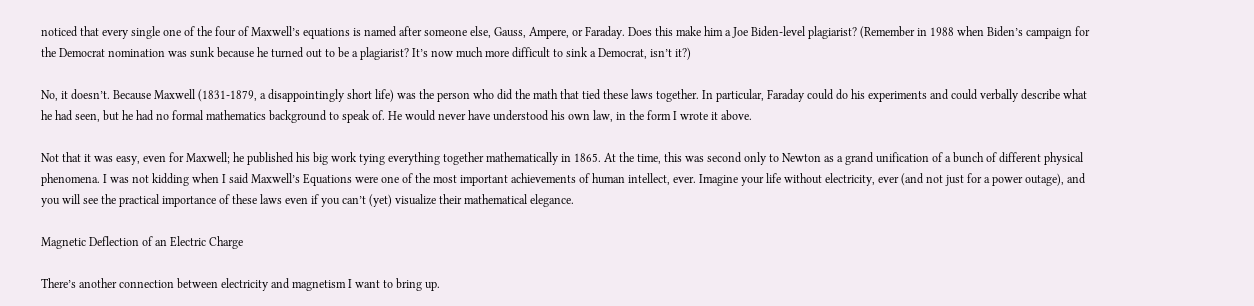noticed that every single one of the four of Maxwell’s equations is named after someone else, Gauss, Ampere, or Faraday. Does this make him a Joe Biden-level plagiarist? (Remember in 1988 when Biden’s campaign for the Democrat nomination was sunk because he turned out to be a plagiarist? It’s now much more difficult to sink a Democrat, isn’t it?)

No, it doesn’t. Because Maxwell (1831-1879, a disappointingly short life) was the person who did the math that tied these laws together. In particular, Faraday could do his experiments and could verbally describe what he had seen, but he had no formal mathematics background to speak of. He would never have understood his own law, in the form I wrote it above.

Not that it was easy, even for Maxwell; he published his big work tying everything together mathematically in 1865. At the time, this was second only to Newton as a grand unification of a bunch of different physical phenomena. I was not kidding when I said Maxwell’s Equations were one of the most important achievements of human intellect, ever. Imagine your life without electricity, ever (and not just for a power outage), and you will see the practical importance of these laws even if you can’t (yet) visualize their mathematical elegance.

Magnetic Deflection of an Electric Charge

There’s another connection between electricity and magnetism I want to bring up.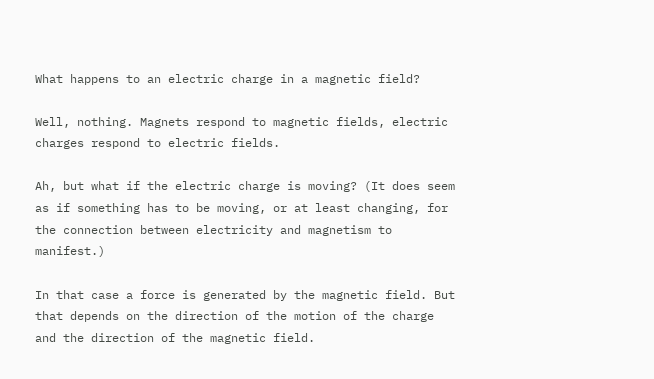What happens to an electric charge in a magnetic field?

Well, nothing. Magnets respond to magnetic fields, electric charges respond to electric fields.

Ah, but what if the electric charge is moving? (It does seem as if something has to be moving, or at least changing, for the connection between electricity and magnetism to manifest.)

In that case a force is generated by the magnetic field. But that depends on the direction of the motion of the charge and the direction of the magnetic field.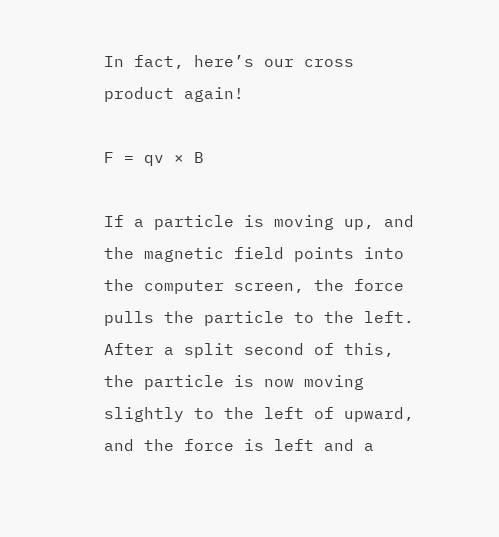In fact, here’s our cross product again!

F = qv × B

If a particle is moving up, and the magnetic field points into the computer screen, the force pulls the particle to the left. After a split second of this, the particle is now moving slightly to the left of upward, and the force is left and a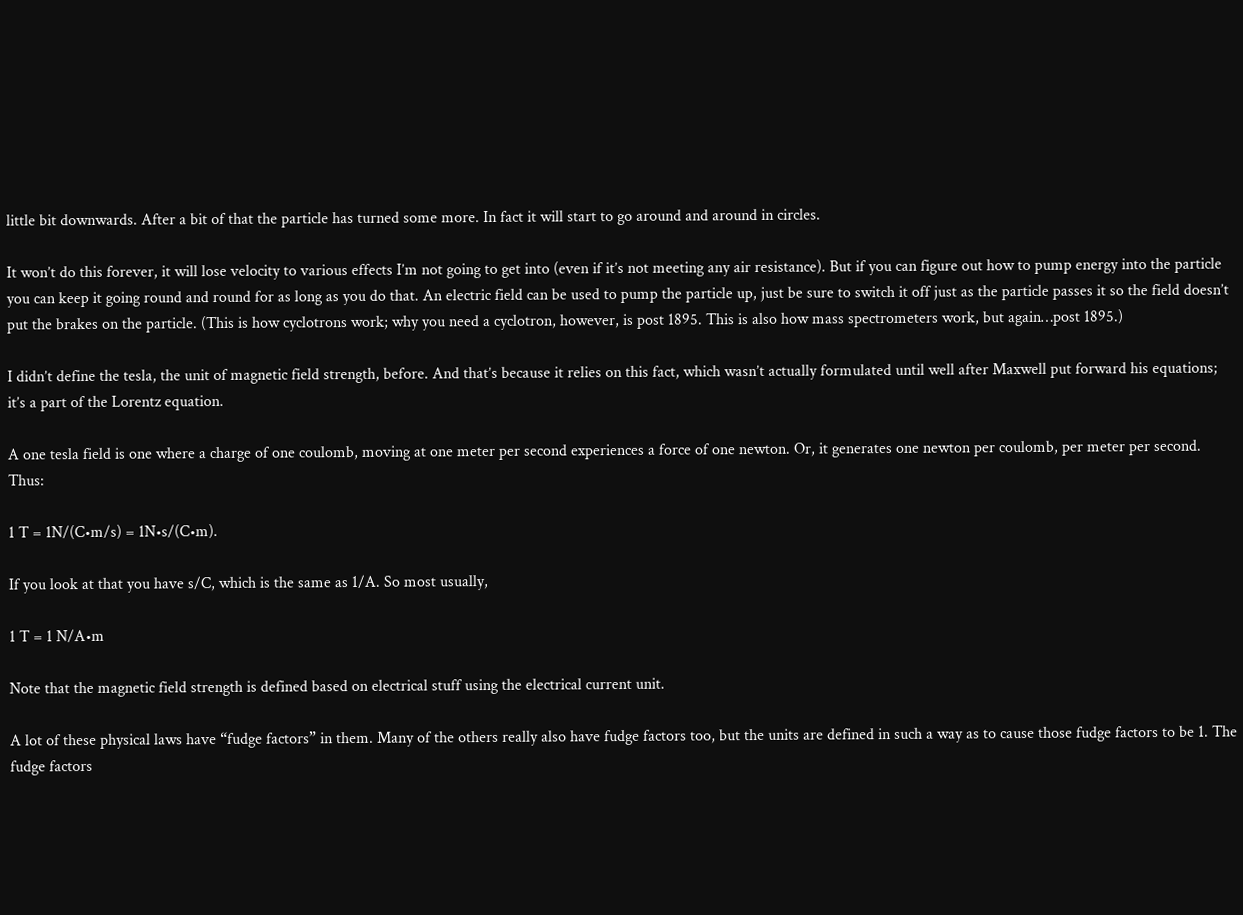little bit downwards. After a bit of that the particle has turned some more. In fact it will start to go around and around in circles.

It won’t do this forever, it will lose velocity to various effects I’m not going to get into (even if it’s not meeting any air resistance). But if you can figure out how to pump energy into the particle you can keep it going round and round for as long as you do that. An electric field can be used to pump the particle up, just be sure to switch it off just as the particle passes it so the field doesn’t put the brakes on the particle. (This is how cyclotrons work; why you need a cyclotron, however, is post 1895. This is also how mass spectrometers work, but again…post 1895.)

I didn’t define the tesla, the unit of magnetic field strength, before. And that’s because it relies on this fact, which wasn’t actually formulated until well after Maxwell put forward his equations; it’s a part of the Lorentz equation.

A one tesla field is one where a charge of one coulomb, moving at one meter per second experiences a force of one newton. Or, it generates one newton per coulomb, per meter per second. Thus:

1 T = 1N/(C•m/s) = 1N•s/(C•m).

If you look at that you have s/C, which is the same as 1/A. So most usually,

1 T = 1 N/A•m

Note that the magnetic field strength is defined based on electrical stuff using the electrical current unit.

A lot of these physical laws have “fudge factors” in them. Many of the others really also have fudge factors too, but the units are defined in such a way as to cause those fudge factors to be 1. The fudge factors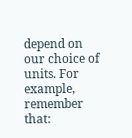depend on our choice of units. For example, remember that: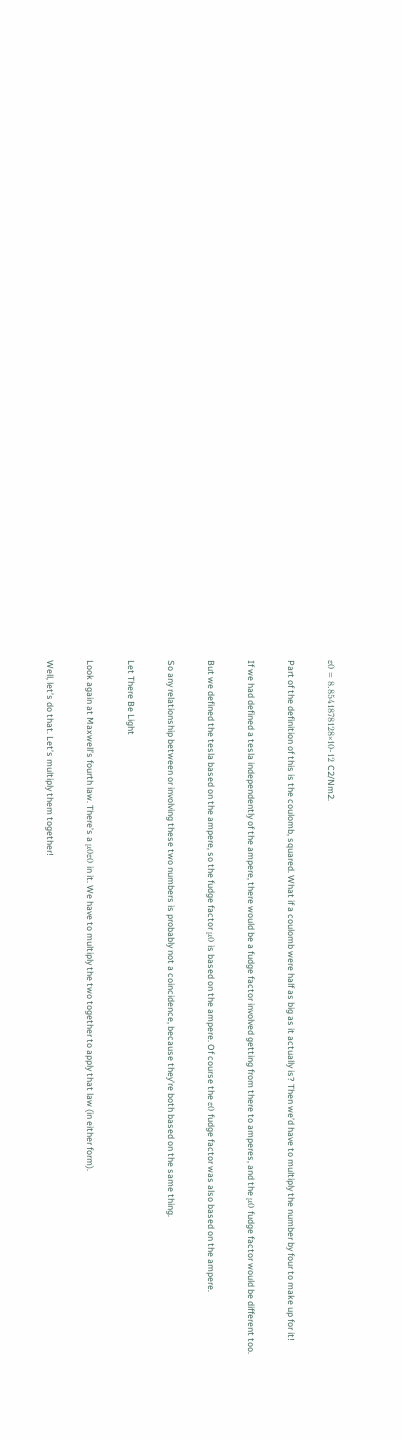ε0 = 8.8541878128×10-12 C2/Nm2.

Part of the definition of this is the coulomb, squared. What if a coulomb were half as big as it actually is? Then we’d have to multiply the number by four to make up for it!

If we had defined a tesla independently of the ampere, there would be a fudge factor involved getting from there to amperes, and the μ0 fudge factor would be different too.

But we defined the tesla based on the ampere, so the fudge factor μ0 is based on the ampere. Of course the ε0 fudge factor was also based on the ampere.

So any relationship between or involving these two numbers is probably not a coincidence, because they’re both based on the same thing.

Let There Be Light

Look again at Maxwell’s fourth law. There’s a μ0ε0 in it. We have to multiply the two together to apply that law (in either form).

Well, let’s do that. Let’s multiply them together!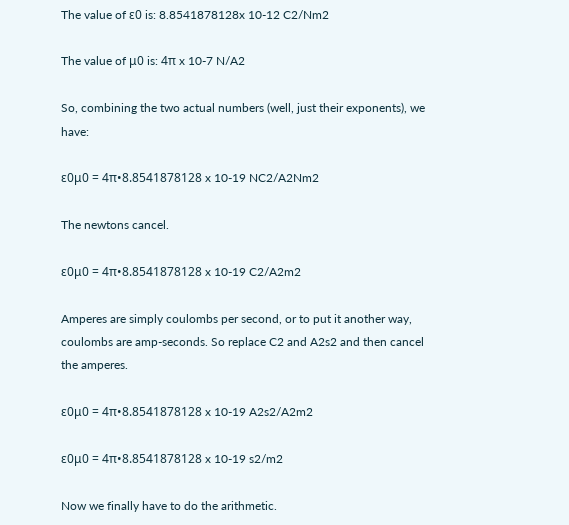The value of ε0 is: 8.8541878128x 10-12 C2/Nm2

The value of μ0 is: 4π x 10-7 N/A2

So, combining the two actual numbers (well, just their exponents), we have:

ε0μ0 = 4π•8.8541878128 x 10-19 NC2/A2Nm2

The newtons cancel.

ε0μ0 = 4π•8.8541878128 x 10-19 C2/A2m2

Amperes are simply coulombs per second, or to put it another way, coulombs are amp-seconds. So replace C2 and A2s2 and then cancel the amperes.

ε0μ0 = 4π•8.8541878128 x 10-19 A2s2/A2m2

ε0μ0 = 4π•8.8541878128 x 10-19 s2/m2

Now we finally have to do the arithmetic.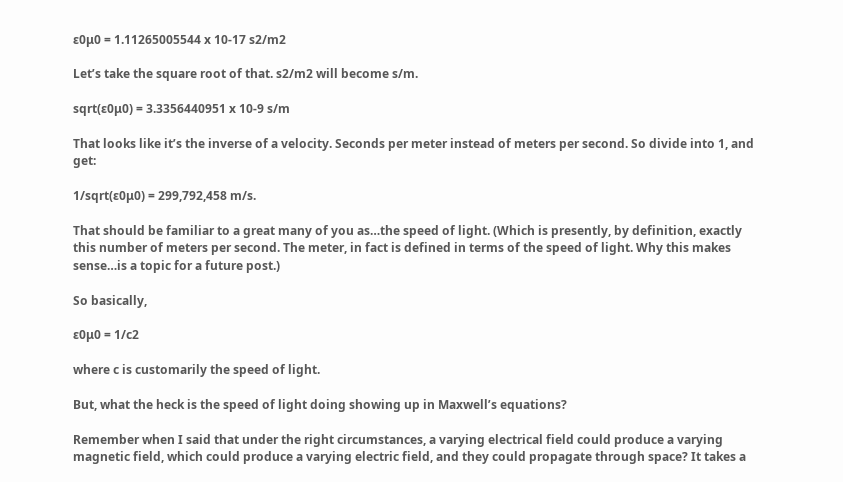ε0μ0 = 1.11265005544 x 10-17 s2/m2

Let’s take the square root of that. s2/m2 will become s/m.

sqrt(ε0μ0) = 3.3356440951 x 10-9 s/m

That looks like it’s the inverse of a velocity. Seconds per meter instead of meters per second. So divide into 1, and get:

1/sqrt(ε0μ0) = 299,792,458 m/s.

That should be familiar to a great many of you as…the speed of light. (Which is presently, by definition, exactly this number of meters per second. The meter, in fact is defined in terms of the speed of light. Why this makes sense…is a topic for a future post.)

So basically,

ε0μ0 = 1/c2

where c is customarily the speed of light.

But, what the heck is the speed of light doing showing up in Maxwell’s equations?

Remember when I said that under the right circumstances, a varying electrical field could produce a varying magnetic field, which could produce a varying electric field, and they could propagate through space? It takes a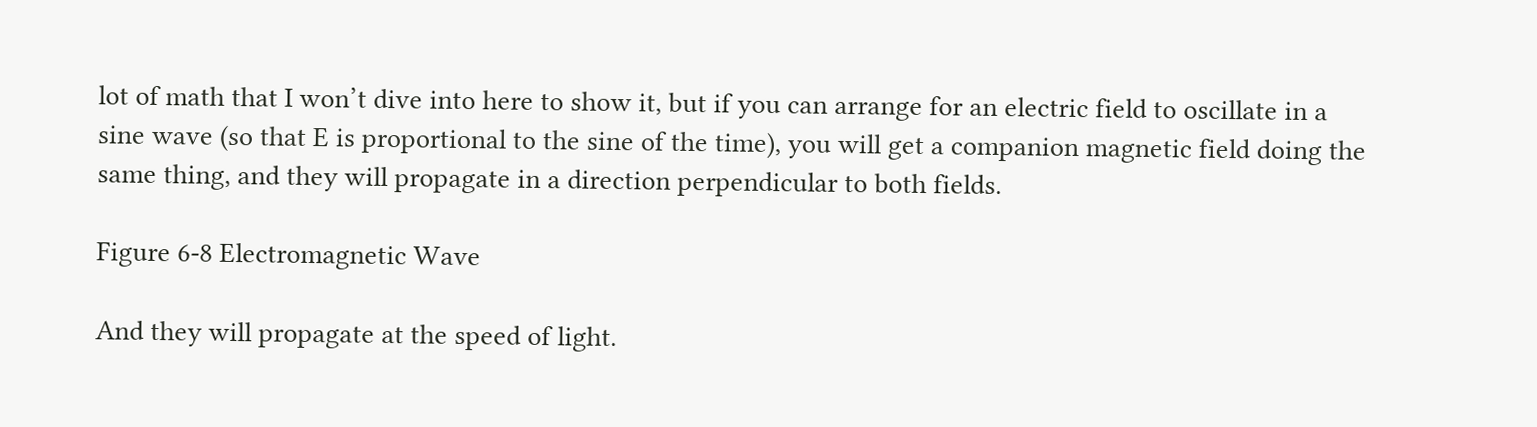lot of math that I won’t dive into here to show it, but if you can arrange for an electric field to oscillate in a sine wave (so that E is proportional to the sine of the time), you will get a companion magnetic field doing the same thing, and they will propagate in a direction perpendicular to both fields.

Figure 6-8 Electromagnetic Wave

And they will propagate at the speed of light.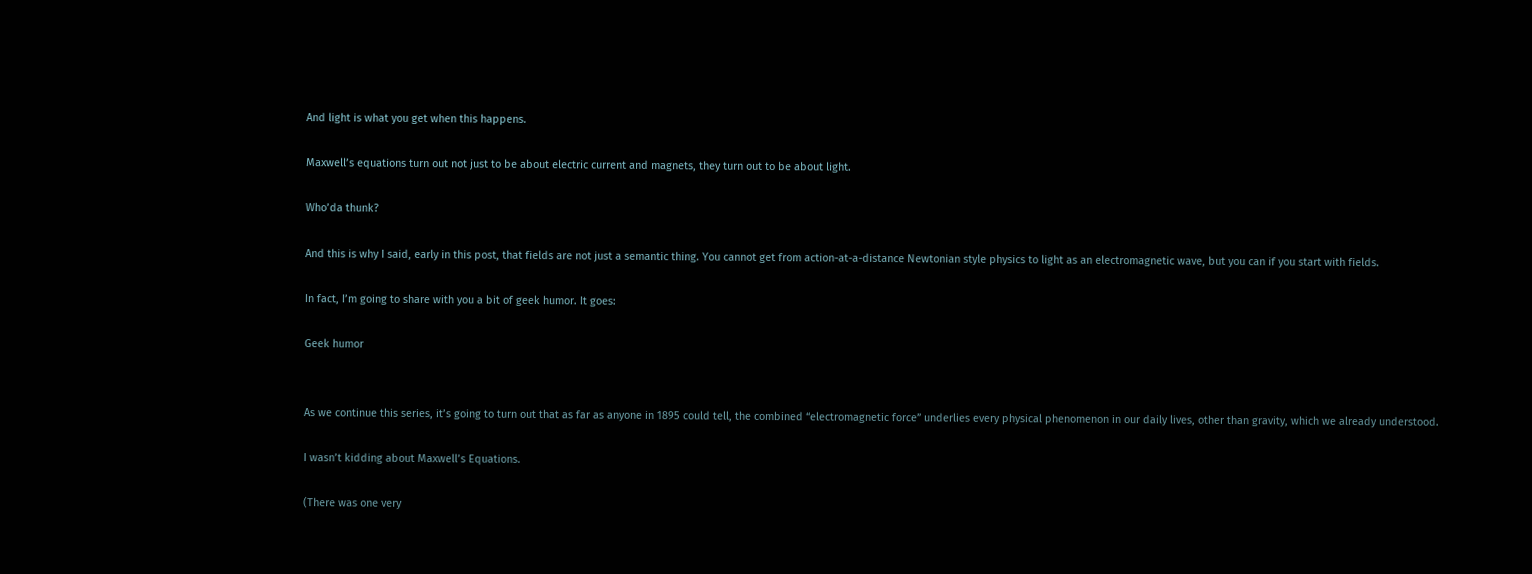And light is what you get when this happens.

Maxwell’s equations turn out not just to be about electric current and magnets, they turn out to be about light.

Who’da thunk?

And this is why I said, early in this post, that fields are not just a semantic thing. You cannot get from action-at-a-distance Newtonian style physics to light as an electromagnetic wave, but you can if you start with fields.

In fact, I’m going to share with you a bit of geek humor. It goes:

Geek humor


As we continue this series, it’s going to turn out that as far as anyone in 1895 could tell, the combined “electromagnetic force” underlies every physical phenomenon in our daily lives, other than gravity, which we already understood.

I wasn’t kidding about Maxwell’s Equations.

(There was one very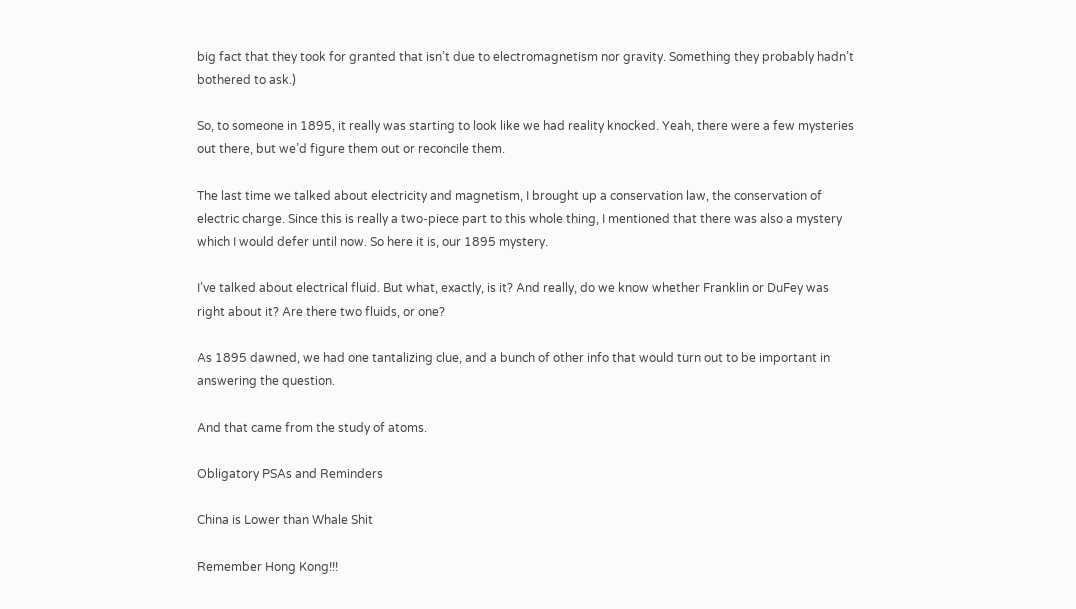big fact that they took for granted that isn’t due to electromagnetism nor gravity. Something they probably hadn’t bothered to ask.)

So, to someone in 1895, it really was starting to look like we had reality knocked. Yeah, there were a few mysteries out there, but we’d figure them out or reconcile them.

The last time we talked about electricity and magnetism, I brought up a conservation law, the conservation of electric charge. Since this is really a two-piece part to this whole thing, I mentioned that there was also a mystery which I would defer until now. So here it is, our 1895 mystery.

I’ve talked about electrical fluid. But what, exactly, is it? And really, do we know whether Franklin or DuFey was right about it? Are there two fluids, or one?

As 1895 dawned, we had one tantalizing clue, and a bunch of other info that would turn out to be important in answering the question.

And that came from the study of atoms.

Obligatory PSAs and Reminders

China is Lower than Whale Shit

Remember Hong Kong!!!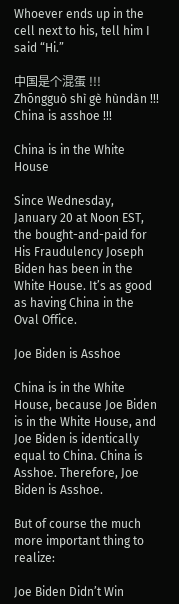Whoever ends up in the cell next to his, tell him I said “Hi.”

中国是个混蛋 !!!
Zhōngguò shì gè hùndàn !!!
China is asshoe !!!

China is in the White House

Since Wednesday, January 20 at Noon EST, the bought-and-paid for His Fraudulency Joseph Biden has been in the White House. It’s as good as having China in the Oval Office.

Joe Biden is Asshoe

China is in the White House, because Joe Biden is in the White House, and Joe Biden is identically equal to China. China is Asshoe. Therefore, Joe Biden is Asshoe.

But of course the much more important thing to realize:

Joe Biden Didn’t Win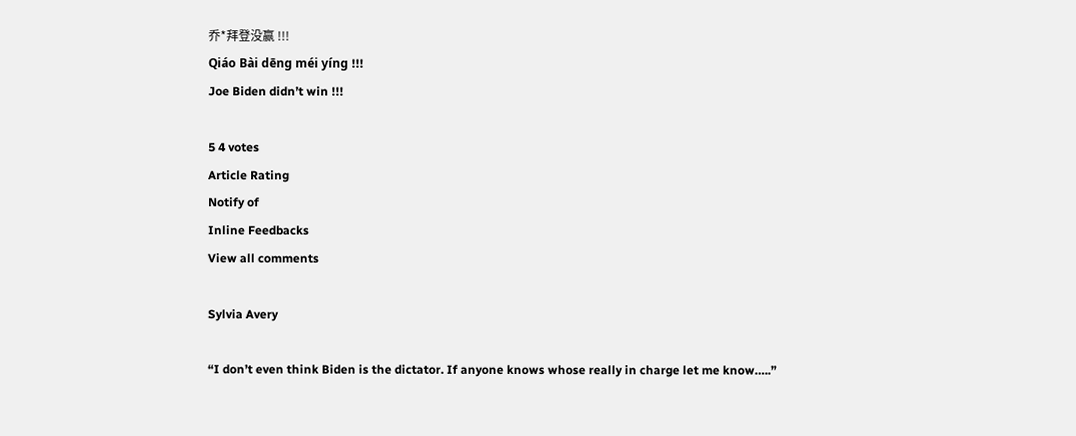乔*拜登没赢 !!!
Qiáo Bài dēng méi yíng !!!
Joe Biden didn’t win !!!

5 4 votes
Article Rating
Notify of
Inline Feedbacks
View all comments

Sylvia Avery

“I don’t even think Biden is the dictator. If anyone knows whose really in charge let me know…..”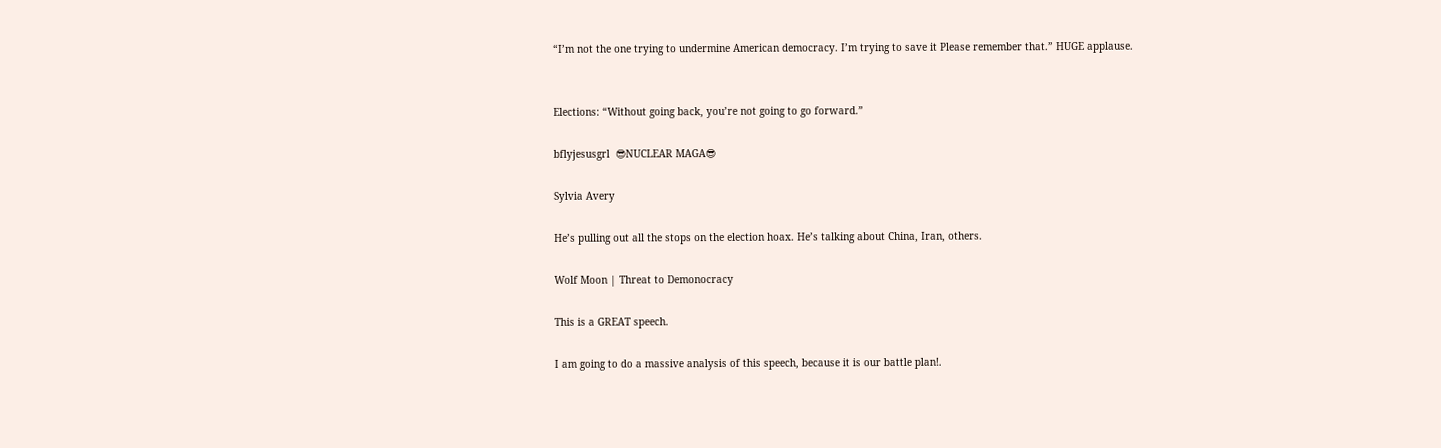“I’m not the one trying to undermine American democracy. I’m trying to save it Please remember that.” HUGE applause.


Elections: “Without going back, you’re not going to go forward.”

bflyjesusgrl  😎NUCLEAR MAGA😎

Sylvia Avery

He’s pulling out all the stops on the election hoax. He’s talking about China, Iran, others.

Wolf Moon | Threat to Demonocracy

This is a GREAT speech.

I am going to do a massive analysis of this speech, because it is our battle plan!.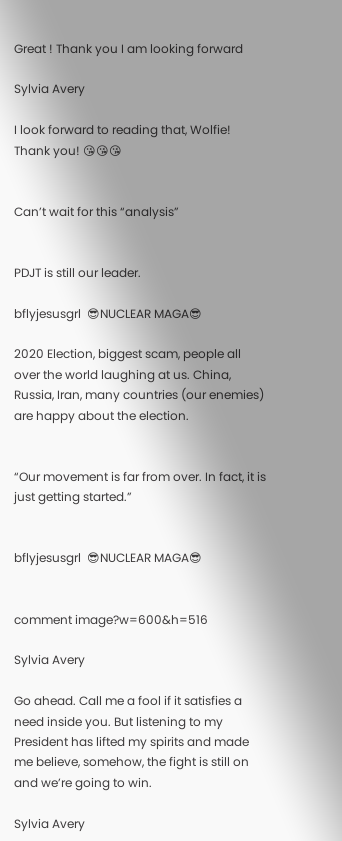Great ! Thank you I am looking forward

Sylvia Avery

I look forward to reading that, Wolfie! Thank you! 😘😘😘


Can’t wait for this “analysis”


PDJT is still our leader.

bflyjesusgrl  😎NUCLEAR MAGA😎

2020 Election, biggest scam, people all over the world laughing at us. China, Russia, Iran, many countries (our enemies) are happy about the election.


“Our movement is far from over. In fact, it is just getting started.”


bflyjesusgrl  😎NUCLEAR MAGA😎


comment image?w=600&h=516

Sylvia Avery

Go ahead. Call me a fool if it satisfies a need inside you. But listening to my President has lifted my spirits and made me believe, somehow, the fight is still on and we’re going to win.

Sylvia Avery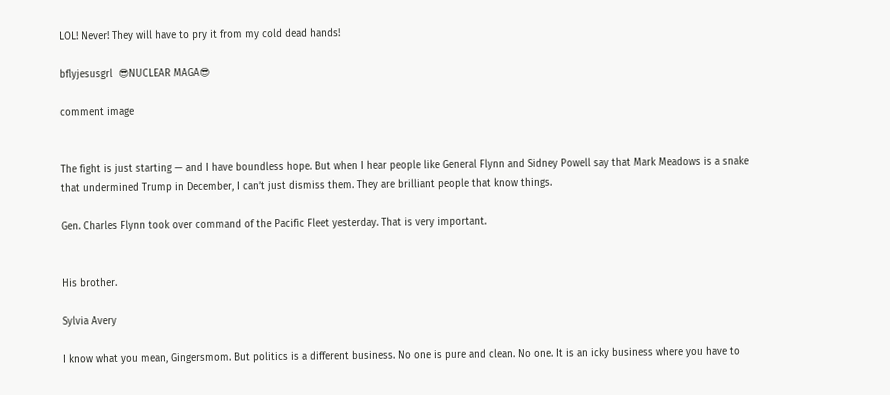LOL! Never! They will have to pry it from my cold dead hands!

bflyjesusgrl  😎NUCLEAR MAGA😎

comment image


The fight is just starting — and I have boundless hope. But when I hear people like General Flynn and Sidney Powell say that Mark Meadows is a snake that undermined Trump in December, I can’t just dismiss them. They are brilliant people that know things.

Gen. Charles Flynn took over command of the Pacific Fleet yesterday. That is very important.


His brother.

Sylvia Avery

I know what you mean, Gingersmom. But politics is a different business. No one is pure and clean. No one. It is an icky business where you have to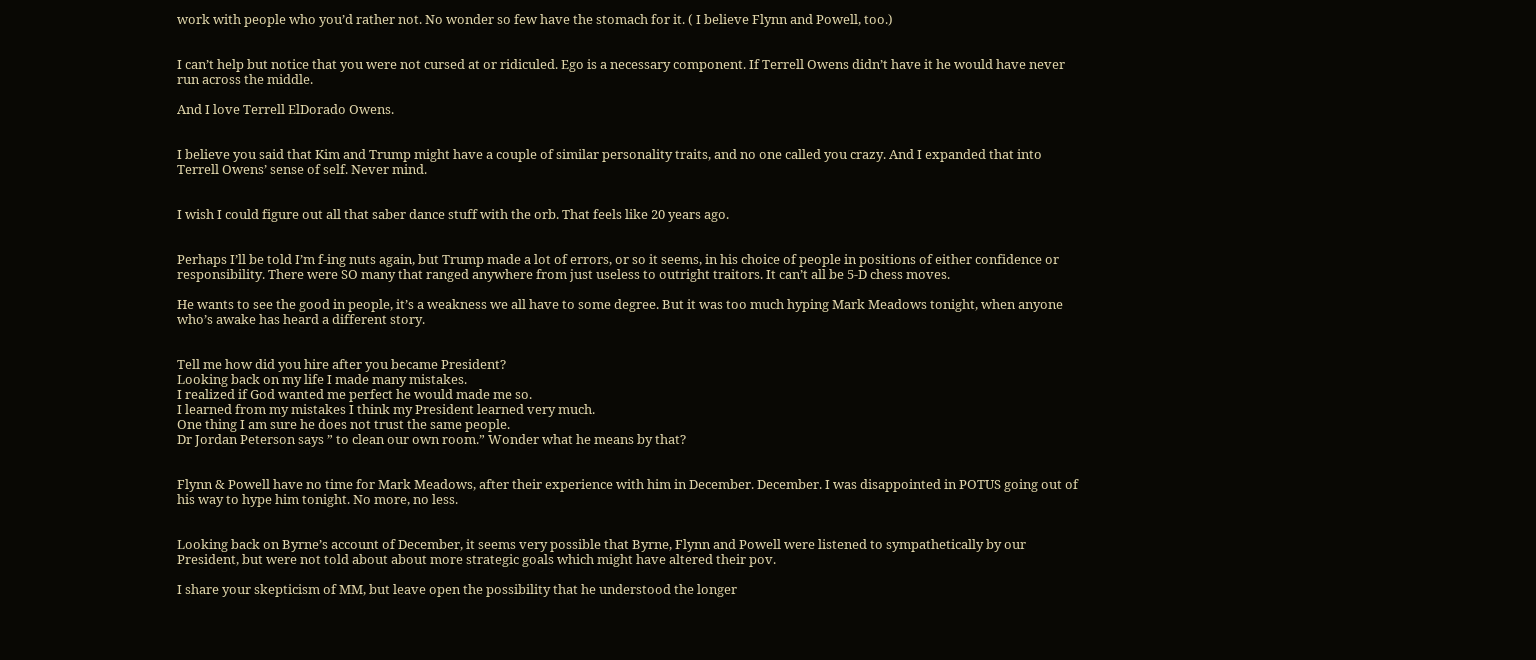work with people who you’d rather not. No wonder so few have the stomach for it. ( I believe Flynn and Powell, too.)


I can’t help but notice that you were not cursed at or ridiculed. Ego is a necessary component. If Terrell Owens didn’t have it he would have never run across the middle.

And I love Terrell ElDorado Owens.


I believe you said that Kim and Trump might have a couple of similar personality traits, and no one called you crazy. And I expanded that into Terrell Owens’ sense of self. Never mind.


I wish I could figure out all that saber dance stuff with the orb. That feels like 20 years ago.


Perhaps I’ll be told I’m f-ing nuts again, but Trump made a lot of errors, or so it seems, in his choice of people in positions of either confidence or responsibility. There were SO many that ranged anywhere from just useless to outright traitors. It can’t all be 5-D chess moves.

He wants to see the good in people, it’s a weakness we all have to some degree. But it was too much hyping Mark Meadows tonight, when anyone who’s awake has heard a different story.


Tell me how did you hire after you became President?
Looking back on my life I made many mistakes.
I realized if God wanted me perfect he would made me so.
I learned from my mistakes I think my President learned very much.
One thing I am sure he does not trust the same people.
Dr Jordan Peterson says ” to clean our own room.” Wonder what he means by that?


Flynn & Powell have no time for Mark Meadows, after their experience with him in December. December. I was disappointed in POTUS going out of his way to hype him tonight. No more, no less.


Looking back on Byrne’s account of December, it seems very possible that Byrne, Flynn and Powell were listened to sympathetically by our President, but were not told about about more strategic goals which might have altered their pov.

I share your skepticism of MM, but leave open the possibility that he understood the longer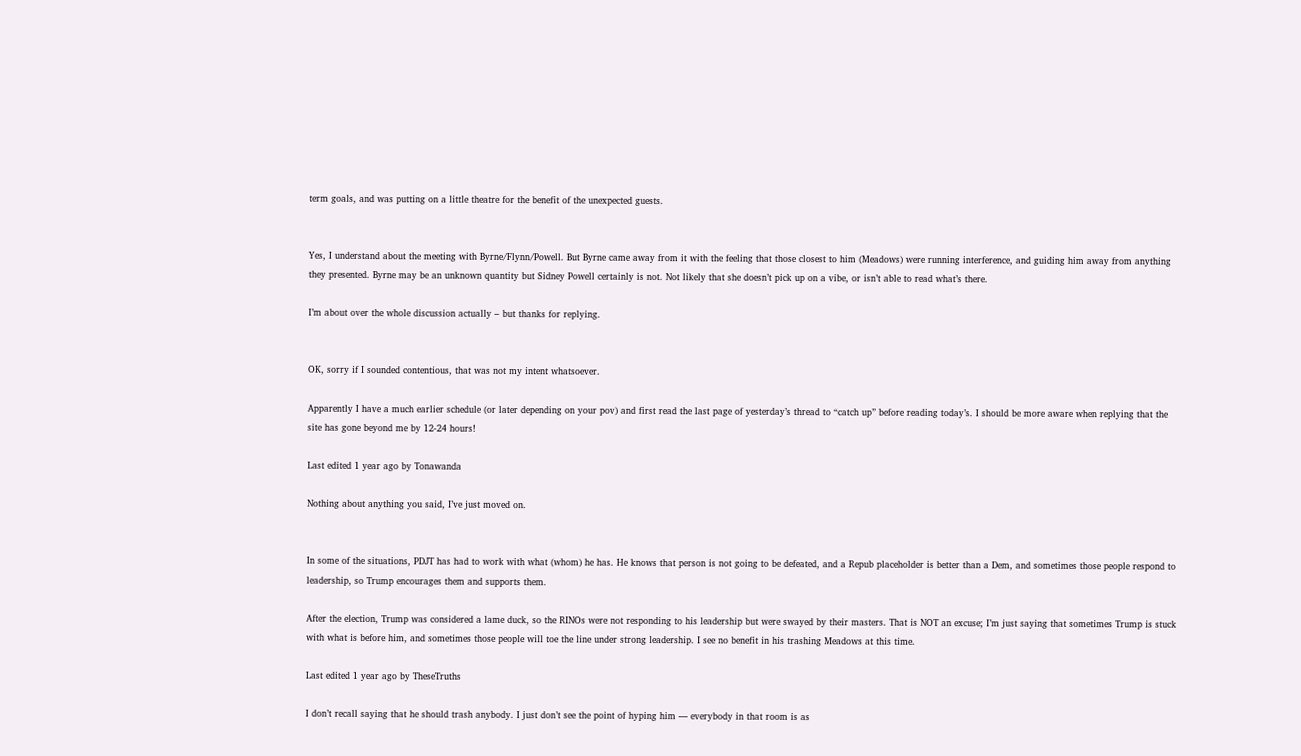term goals, and was putting on a little theatre for the benefit of the unexpected guests.


Yes, I understand about the meeting with Byrne/Flynn/Powell. But Byrne came away from it with the feeling that those closest to him (Meadows) were running interference, and guiding him away from anything they presented. Byrne may be an unknown quantity but Sidney Powell certainly is not. Not likely that she doesn’t pick up on a vibe, or isn’t able to read what’s there.

I’m about over the whole discussion actually – but thanks for replying.


OK, sorry if I sounded contentious, that was not my intent whatsoever.

Apparently I have a much earlier schedule (or later depending on your pov) and first read the last page of yesterday’s thread to “catch up” before reading today’s. I should be more aware when replying that the site has gone beyond me by 12-24 hours!

Last edited 1 year ago by Tonawanda

Nothing about anything you said, I’ve just moved on.


In some of the situations, PDJT has had to work with what (whom) he has. He knows that person is not going to be defeated, and a Repub placeholder is better than a Dem, and sometimes those people respond to leadership, so Trump encourages them and supports them.

After the election, Trump was considered a lame duck, so the RINOs were not responding to his leadership but were swayed by their masters. That is NOT an excuse; I’m just saying that sometimes Trump is stuck with what is before him, and sometimes those people will toe the line under strong leadership. I see no benefit in his trashing Meadows at this time.

Last edited 1 year ago by TheseTruths

I don’t recall saying that he should trash anybody. I just don’t see the point of hyping him — everybody in that room is as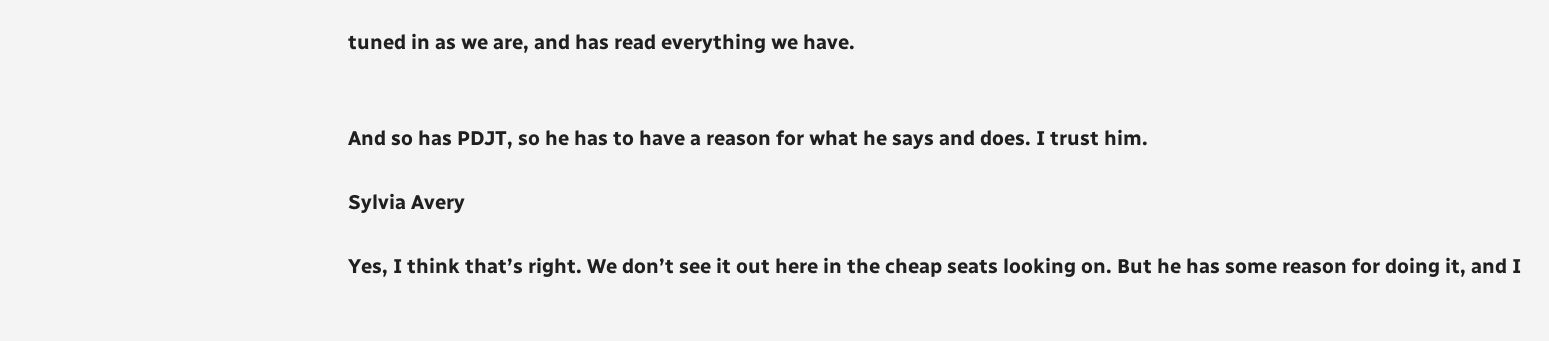tuned in as we are, and has read everything we have.


And so has PDJT, so he has to have a reason for what he says and does. I trust him.

Sylvia Avery

Yes, I think that’s right. We don’t see it out here in the cheap seats looking on. But he has some reason for doing it, and I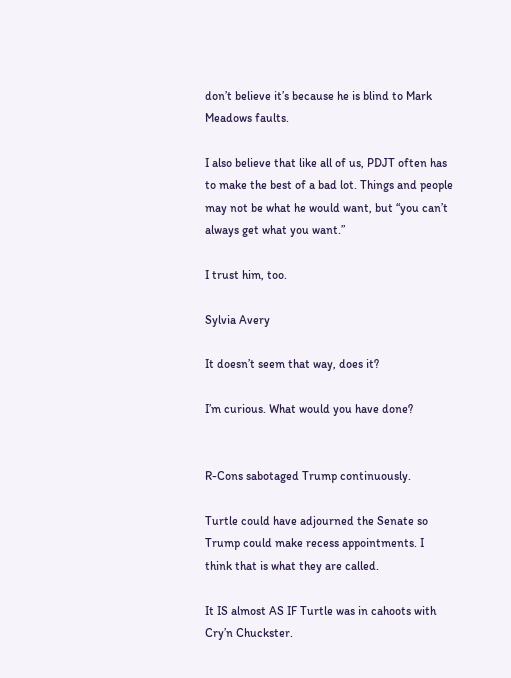don’t believe it’s because he is blind to Mark Meadows faults.

I also believe that like all of us, PDJT often has to make the best of a bad lot. Things and people may not be what he would want, but “you can’t always get what you want.”

I trust him, too.

Sylvia Avery

It doesn’t seem that way, does it?

I’m curious. What would you have done?


R-Cons sabotaged Trump continuously.

Turtle could have adjourned the Senate so Trump could make recess appointments. I think that is what they are called.

It IS almost AS IF Turtle was in cahoots with Cry’n Chuckster.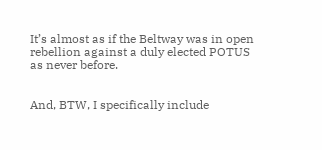It’s almost as if the Beltway was in open rebellion against a duly elected POTUS as never before.


And, BTW, I specifically include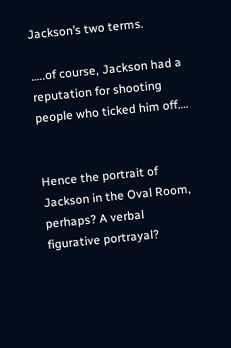Jackson’s two terms.

…..of course, Jackson had a reputation for shooting people who ticked him off….


Hence the portrait of Jackson in the Oval Room, perhaps? A verbal figurative portrayal?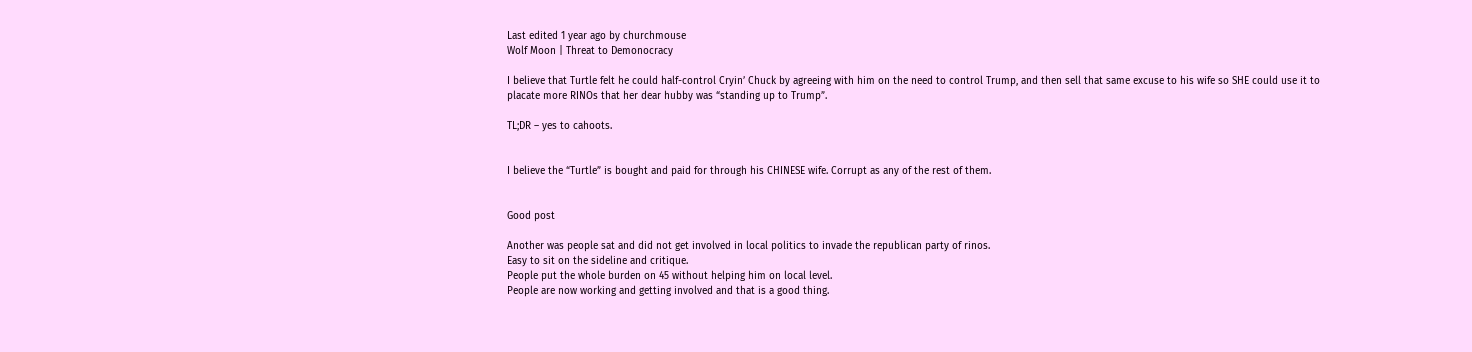Last edited 1 year ago by churchmouse
Wolf Moon | Threat to Demonocracy

I believe that Turtle felt he could half-control Cryin’ Chuck by agreeing with him on the need to control Trump, and then sell that same excuse to his wife so SHE could use it to placate more RINOs that her dear hubby was “standing up to Trump”.

TL;DR – yes to cahoots.


I believe the “Turtle” is bought and paid for through his CHINESE wife. Corrupt as any of the rest of them.


Good post

Another was people sat and did not get involved in local politics to invade the republican party of rinos.
Easy to sit on the sideline and critique.
People put the whole burden on 45 without helping him on local level.
People are now working and getting involved and that is a good thing.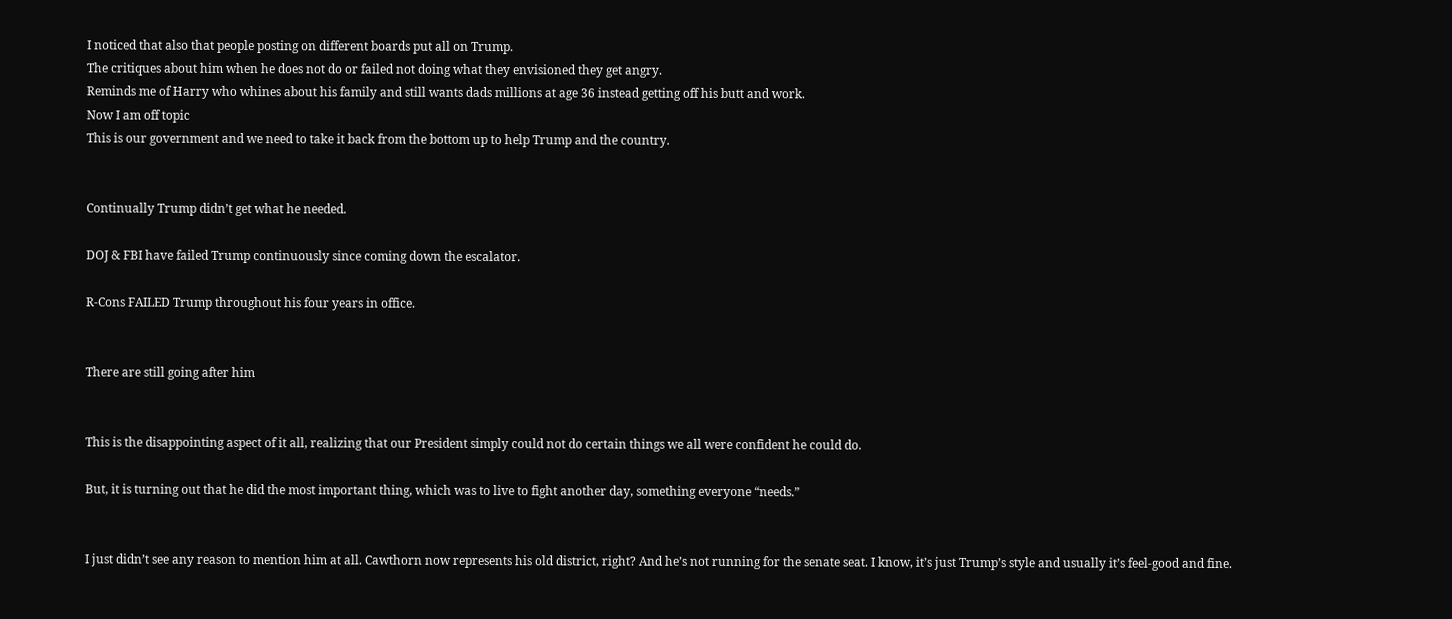I noticed that also that people posting on different boards put all on Trump.
The critiques about him when he does not do or failed not doing what they envisioned they get angry.
Reminds me of Harry who whines about his family and still wants dads millions at age 36 instead getting off his butt and work.
Now I am off topic
This is our government and we need to take it back from the bottom up to help Trump and the country.


Continually Trump didn’t get what he needed.

DOJ & FBI have failed Trump continuously since coming down the escalator.

R-Cons FAILED Trump throughout his four years in office.


There are still going after him


This is the disappointing aspect of it all, realizing that our President simply could not do certain things we all were confident he could do.

But, it is turning out that he did the most important thing, which was to live to fight another day, something everyone “needs.”


I just didn’t see any reason to mention him at all. Cawthorn now represents his old district, right? And he’s not running for the senate seat. I know, it’s just Trump’s style and usually it’s feel-good and fine.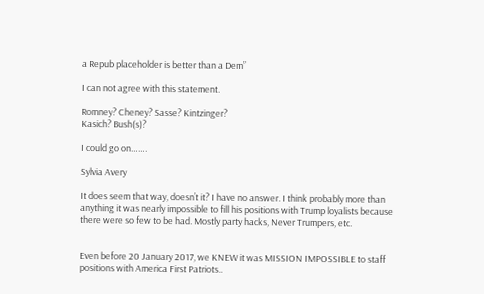a Repub placeholder is better than a Dem”

I can not agree with this statement.

Romney? Cheney? Sasse? Kintzinger?
Kasich? Bush(s)?

I could go on…….

Sylvia Avery

It does seem that way, doesn’t it? I have no answer. I think probably more than anything it was nearly impossible to fill his positions with Trump loyalists because there were so few to be had. Mostly party hacks, Never Trumpers, etc.


Even before 20 January 2017, we KNEW it was MISSION IMPOSSIBLE to staff positions with America First Patriots..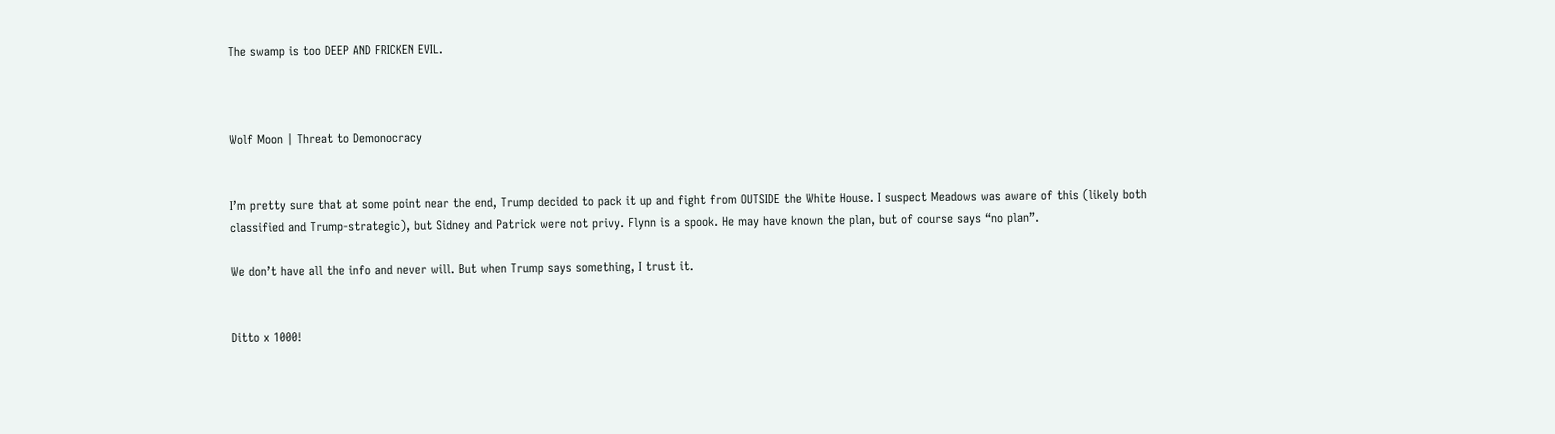The swamp is too DEEP AND FRICKEN EVIL.



Wolf Moon | Threat to Demonocracy


I’m pretty sure that at some point near the end, Trump decided to pack it up and fight from OUTSIDE the White House. I suspect Meadows was aware of this (likely both classified and Trump-strategic), but Sidney and Patrick were not privy. Flynn is a spook. He may have known the plan, but of course says “no plan”.

We don’t have all the info and never will. But when Trump says something, I trust it.


Ditto x 1000!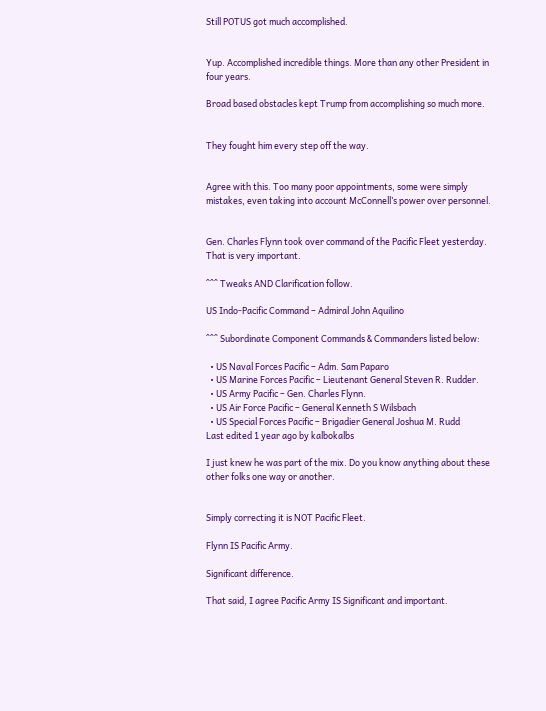Still POTUS got much accomplished.


Yup. Accomplished incredible things. More than any other President in four years.

Broad based obstacles kept Trump from accomplishing so much more.


They fought him every step off the way.


Agree with this. Too many poor appointments, some were simply mistakes, even taking into account McConnell’s power over personnel.


Gen. Charles Flynn took over command of the Pacific Fleet yesterday. That is very important.

^^^ Tweaks AND Clarification follow.

US Indo-Pacific Command – Admiral John Aquilino

^^^ Subordinate Component Commands & Commanders listed below:

  • US Naval Forces Pacific – Adm. Sam Paparo
  • US Marine Forces Pacific – Lieutenant General Steven R. Rudder.
  • US Army Pacific – Gen. Charles Flynn.
  • US Air Force Pacific – General Kenneth S Wilsbach
  • US Special Forces Pacific – Brigadier General Joshua M. Rudd
Last edited 1 year ago by kalbokalbs

I just knew he was part of the mix. Do you know anything about these other folks one way or another.


Simply correcting it is NOT Pacific Fleet.

Flynn IS Pacific Army.

Significant difference.

That said, I agree Pacific Army IS Significant and important.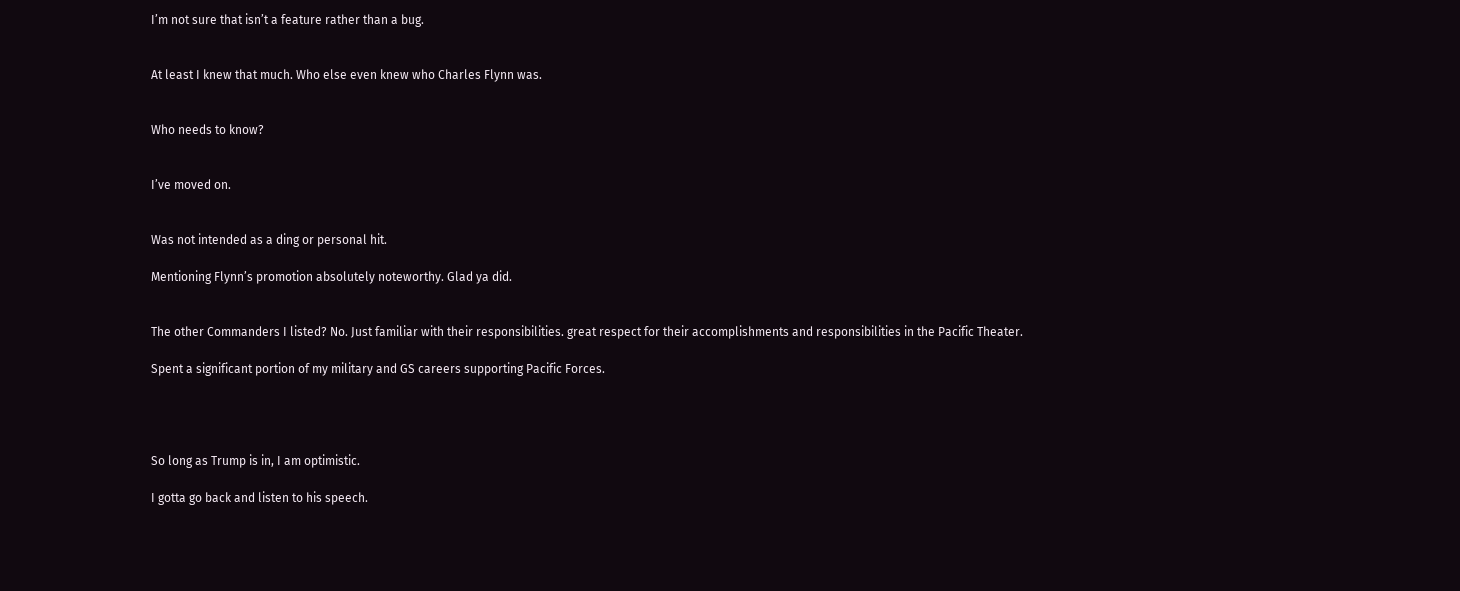I’m not sure that isn’t a feature rather than a bug.


At least I knew that much. Who else even knew who Charles Flynn was.


Who needs to know?


I’ve moved on.


Was not intended as a ding or personal hit.

Mentioning Flynn’s promotion absolutely noteworthy. Glad ya did.


The other Commanders I listed? No. Just familiar with their responsibilities. great respect for their accomplishments and responsibilities in the Pacific Theater.

Spent a significant portion of my military and GS careers supporting Pacific Forces.




So long as Trump is in, I am optimistic.

I gotta go back and listen to his speech.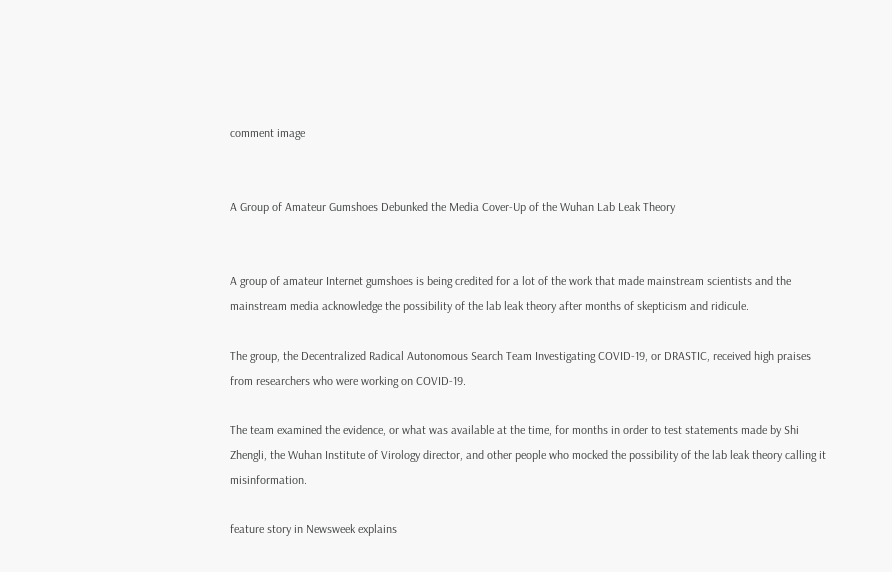comment image


A Group of Amateur Gumshoes Debunked the Media Cover-Up of the Wuhan Lab Leak Theory


A group of amateur Internet gumshoes is being credited for a lot of the work that made mainstream scientists and the mainstream media acknowledge the possibility of the lab leak theory after months of skepticism and ridicule.

The group, the Decentralized Radical Autonomous Search Team Investigating COVID-19, or DRASTIC, received high praises from researchers who were working on COVID-19.

The team examined the evidence, or what was available at the time, for months in order to test statements made by Shi Zhengli, the Wuhan Institute of Virology director, and other people who mocked the possibility of the lab leak theory calling it misinformation.

feature story in Newsweek explains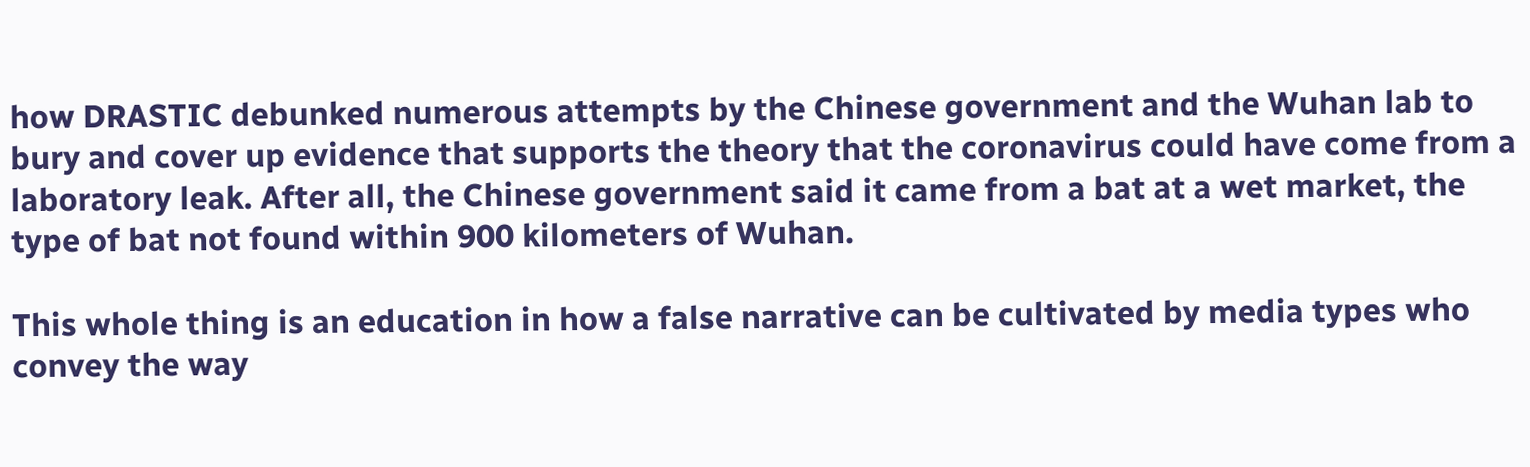how DRASTIC debunked numerous attempts by the Chinese government and the Wuhan lab to bury and cover up evidence that supports the theory that the coronavirus could have come from a laboratory leak. After all, the Chinese government said it came from a bat at a wet market, the type of bat not found within 900 kilometers of Wuhan.

This whole thing is an education in how a false narrative can be cultivated by media types who convey the way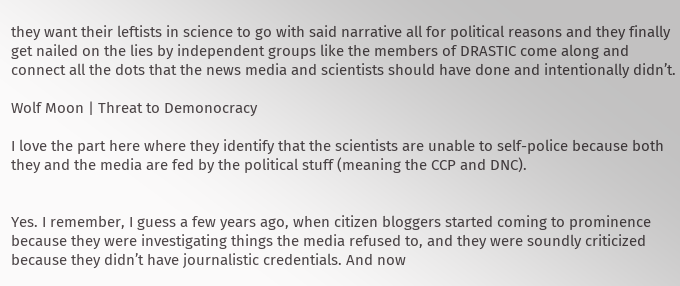they want their leftists in science to go with said narrative all for political reasons and they finally get nailed on the lies by independent groups like the members of DRASTIC come along and connect all the dots that the news media and scientists should have done and intentionally didn’t.

Wolf Moon | Threat to Demonocracy

I love the part here where they identify that the scientists are unable to self-police because both they and the media are fed by the political stuff (meaning the CCP and DNC).


Yes. I remember, I guess a few years ago, when citizen bloggers started coming to prominence because they were investigating things the media refused to, and they were soundly criticized because they didn’t have journalistic credentials. And now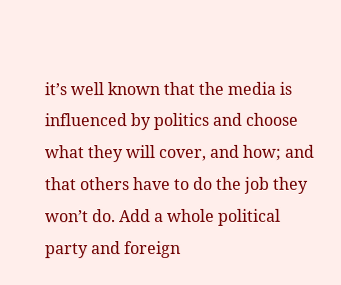it’s well known that the media is influenced by politics and choose what they will cover, and how; and that others have to do the job they won’t do. Add a whole political party and foreign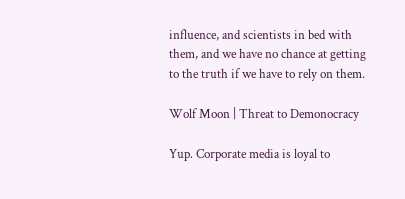influence, and scientists in bed with them, and we have no chance at getting to the truth if we have to rely on them.

Wolf Moon | Threat to Demonocracy

Yup. Corporate media is loyal to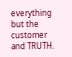everything but the customer and TRUTH.